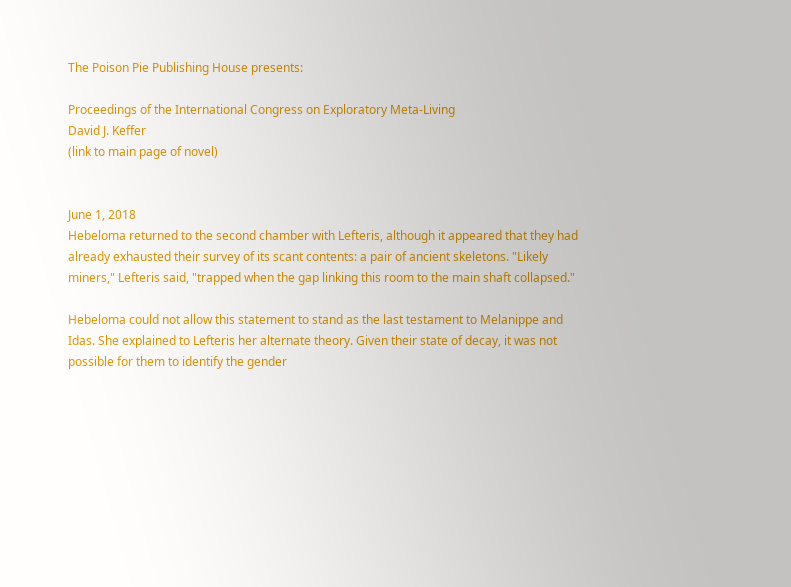The Poison Pie Publishing House presents:

Proceedings of the International Congress on Exploratory Meta-Living
David J. Keffer
(link to main page of novel)


June 1, 2018
Hebeloma returned to the second chamber with Lefteris, although it appeared that they had already exhausted their survey of its scant contents: a pair of ancient skeletons. "Likely miners," Lefteris said, "trapped when the gap linking this room to the main shaft collapsed."

Hebeloma could not allow this statement to stand as the last testament to Melanippe and Idas. She explained to Lefteris her alternate theory. Given their state of decay, it was not possible for them to identify the gender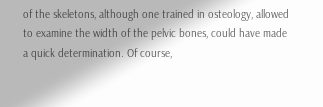of the skeletons, although one trained in osteology, allowed to examine the width of the pelvic bones, could have made a quick determination. Of course,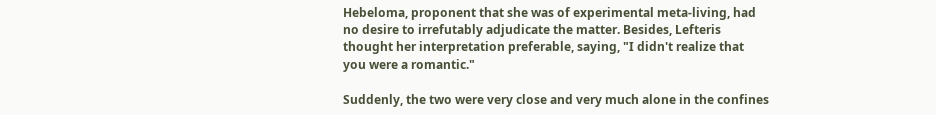Hebeloma, proponent that she was of experimental meta-living, had no desire to irrefutably adjudicate the matter. Besides, Lefteris thought her interpretation preferable, saying, "I didn't realize that you were a romantic."

Suddenly, the two were very close and very much alone in the confines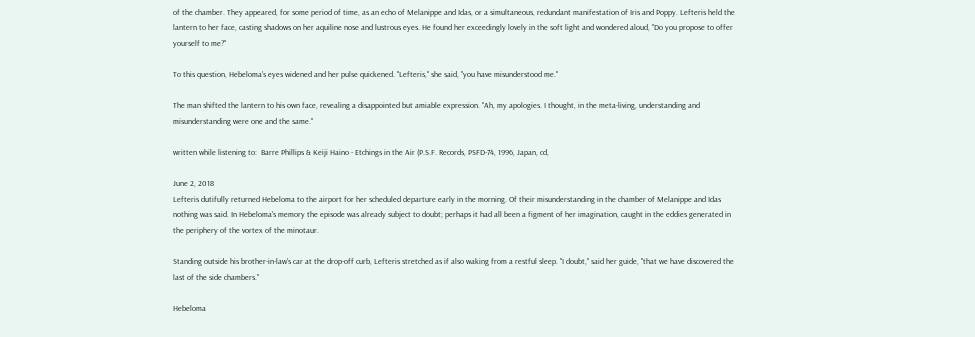of the chamber. They appeared, for some period of time, as an echo of Melanippe and Idas, or a simultaneous, redundant manifestation of Iris and Poppy. Lefteris held the lantern to her face, casting shadows on her aquiline nose and lustrous eyes. He found her exceedingly lovely in the soft light and wondered aloud, "Do you propose to offer yourself to me?"

To this question, Hebeloma's eyes widened and her pulse quickened. "Lefteris," she said, "you have misunderstood me."

The man shifted the lantern to his own face, revealing a disappointed but amiable expression. "Ah, my apologies. I thought, in the meta-living, understanding and misunderstanding were one and the same."

written while listening to:  Barre Phillips & Keiji Haino - Etchings in the Air (P.S.F. Records, PSFD-74, 1996, Japan, cd,

June 2, 2018
Lefteris dutifully returned Hebeloma to the airport for her scheduled departure early in the morning. Of their misunderstanding in the chamber of Melanippe and Idas nothing was said. In Hebeloma's memory the episode was already subject to doubt; perhaps it had all been a figment of her imagination, caught in the eddies generated in the periphery of the vortex of the minotaur.

Standing outside his brother-in-law's car at the drop-off curb, Lefteris stretched as if also waking from a restful sleep. "I doubt," said her guide, "that we have discovered the last of the side chambers."

Hebeloma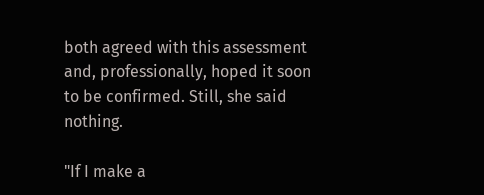both agreed with this assessment and, professionally, hoped it soon to be confirmed. Still, she said nothing.

"If I make a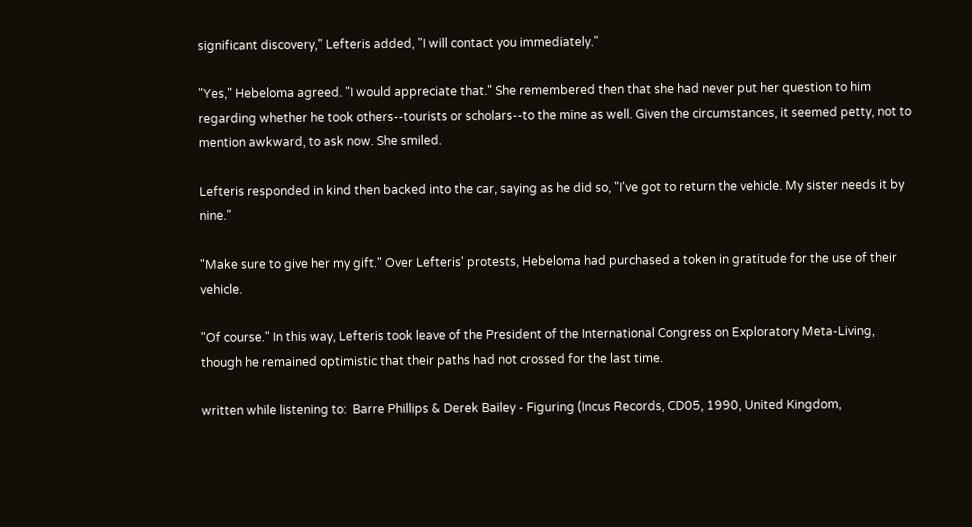significant discovery," Lefteris added, "I will contact you immediately."

"Yes," Hebeloma agreed. "I would appreciate that." She remembered then that she had never put her question to him regarding whether he took others--tourists or scholars--to the mine as well. Given the circumstances, it seemed petty, not to mention awkward, to ask now. She smiled.

Lefteris responded in kind then backed into the car, saying as he did so, "I've got to return the vehicle. My sister needs it by nine."

"Make sure to give her my gift." Over Lefteris' protests, Hebeloma had purchased a token in gratitude for the use of their vehicle.

"Of course." In this way, Lefteris took leave of the President of the International Congress on Exploratory Meta-Living, though he remained optimistic that their paths had not crossed for the last time.

written while listening to:  Barre Phillips & Derek Bailey - Figuring (Incus Records, CD05, 1990, United Kingdom,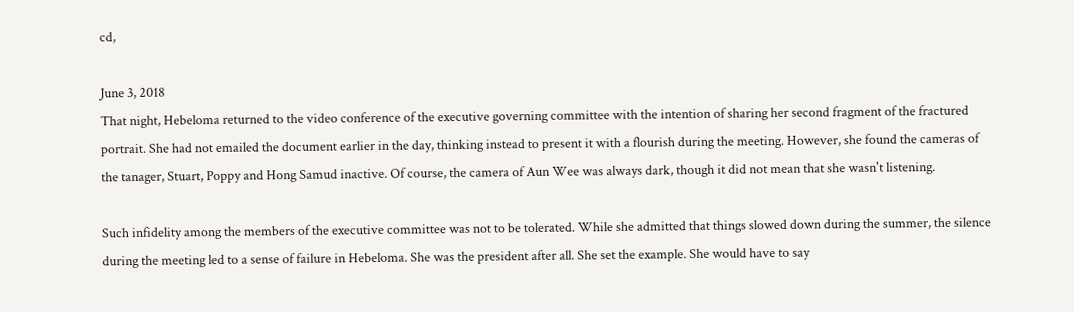cd,

June 3, 2018
That night, Hebeloma returned to the video conference of the executive governing committee with the intention of sharing her second fragment of the fractured portrait. She had not emailed the document earlier in the day, thinking instead to present it with a flourish during the meeting. However, she found the cameras of the tanager, Stuart, Poppy and Hong Samud inactive. Of course, the camera of Aun Wee was always dark, though it did not mean that she wasn't listening.

Such infidelity among the members of the executive committee was not to be tolerated. While she admitted that things slowed down during the summer, the silence during the meeting led to a sense of failure in Hebeloma. She was the president after all. She set the example. She would have to say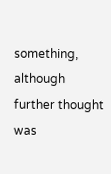something, although further thought was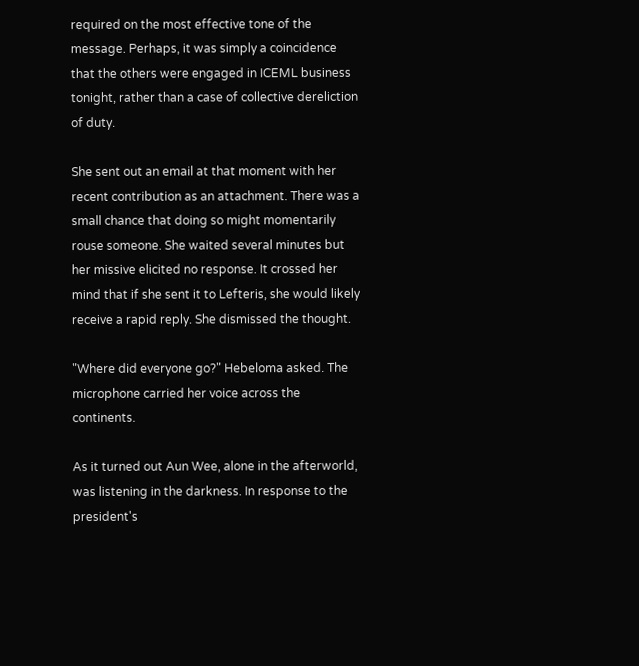required on the most effective tone of the message. Perhaps, it was simply a coincidence that the others were engaged in ICEML business tonight, rather than a case of collective dereliction of duty.

She sent out an email at that moment with her recent contribution as an attachment. There was a small chance that doing so might momentarily rouse someone. She waited several minutes but her missive elicited no response. It crossed her mind that if she sent it to Lefteris, she would likely receive a rapid reply. She dismissed the thought.

"Where did everyone go?" Hebeloma asked. The microphone carried her voice across the continents.

As it turned out Aun Wee, alone in the afterworld, was listening in the darkness. In response to the president's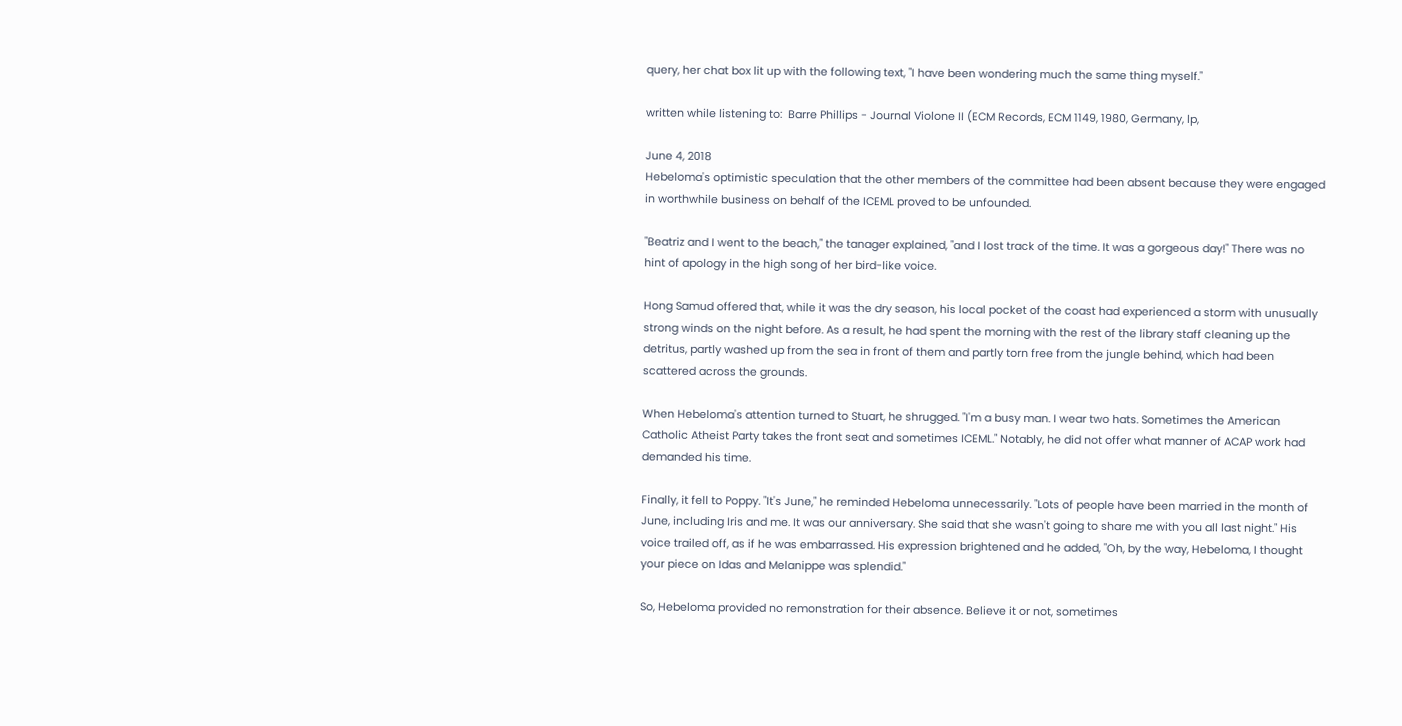query, her chat box lit up with the following text, "I have been wondering much the same thing myself."

written while listening to:  Barre Phillips - Journal Violone II (ECM Records, ECM 1149, 1980, Germany, lp,

June 4, 2018
Hebeloma's optimistic speculation that the other members of the committee had been absent because they were engaged in worthwhile business on behalf of the ICEML proved to be unfounded.

"Beatriz and I went to the beach," the tanager explained, "and I lost track of the time. It was a gorgeous day!" There was no hint of apology in the high song of her bird-like voice.

Hong Samud offered that, while it was the dry season, his local pocket of the coast had experienced a storm with unusually strong winds on the night before. As a result, he had spent the morning with the rest of the library staff cleaning up the detritus, partly washed up from the sea in front of them and partly torn free from the jungle behind, which had been scattered across the grounds.

When Hebeloma's attention turned to Stuart, he shrugged. "I'm a busy man. I wear two hats. Sometimes the American Catholic Atheist Party takes the front seat and sometimes ICEML." Notably, he did not offer what manner of ACAP work had demanded his time.

Finally, it fell to Poppy. "It's June," he reminded Hebeloma unnecessarily. "Lots of people have been married in the month of June, including Iris and me. It was our anniversary. She said that she wasn't going to share me with you all last night." His voice trailed off, as if he was embarrassed. His expression brightened and he added, "Oh, by the way, Hebeloma, I thought your piece on Idas and Melanippe was splendid."

So, Hebeloma provided no remonstration for their absence. Believe it or not, sometimes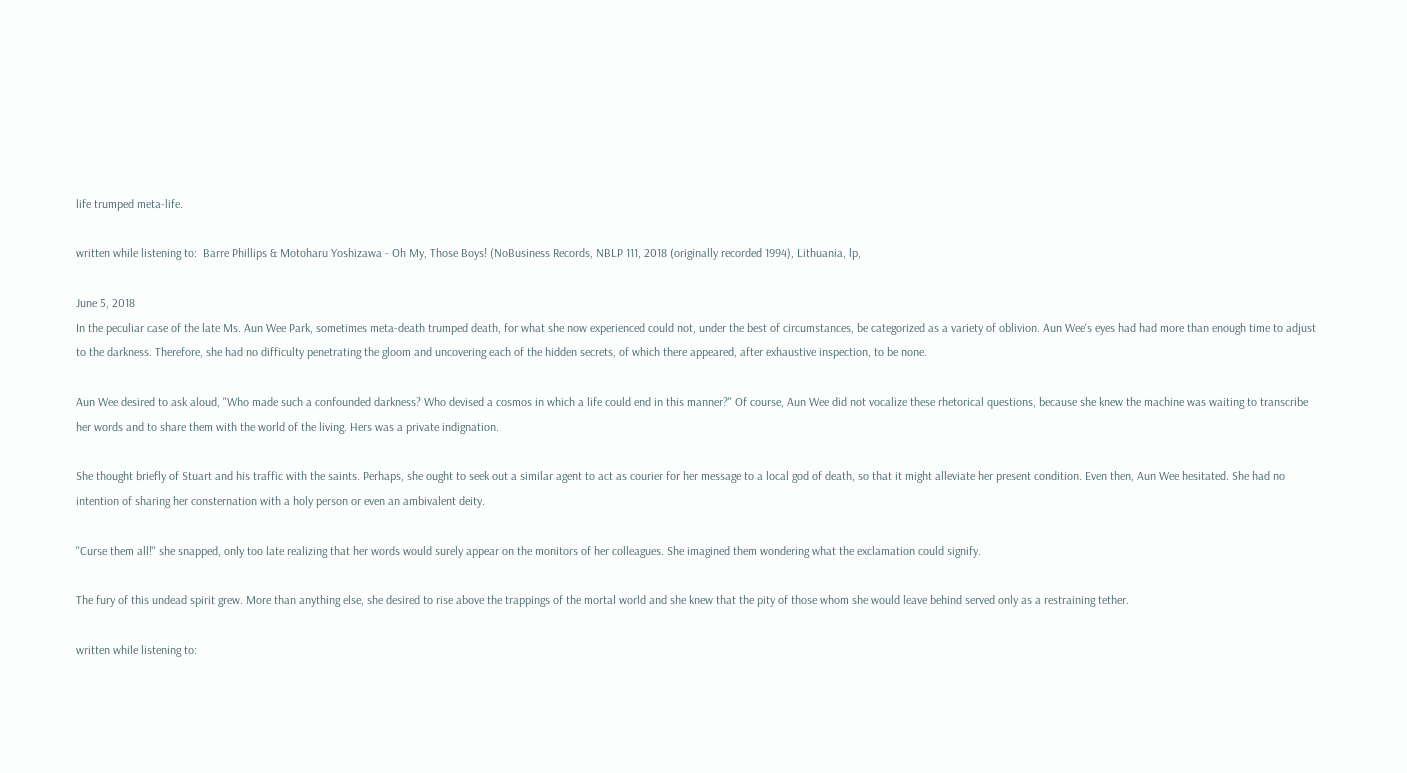life trumped meta-life.

written while listening to:  Barre Phillips & Motoharu Yoshizawa - Oh My, Those Boys! (NoBusiness Records, NBLP 111, 2018 (originally recorded 1994), Lithuania, lp,

June 5, 2018
In the peculiar case of the late Ms. Aun Wee Park, sometimes meta-death trumped death, for what she now experienced could not, under the best of circumstances, be categorized as a variety of oblivion. Aun Wee's eyes had had more than enough time to adjust to the darkness. Therefore, she had no difficulty penetrating the gloom and uncovering each of the hidden secrets, of which there appeared, after exhaustive inspection, to be none.

Aun Wee desired to ask aloud, "Who made such a confounded darkness? Who devised a cosmos in which a life could end in this manner?" Of course, Aun Wee did not vocalize these rhetorical questions, because she knew the machine was waiting to transcribe her words and to share them with the world of the living. Hers was a private indignation.

She thought briefly of Stuart and his traffic with the saints. Perhaps, she ought to seek out a similar agent to act as courier for her message to a local god of death, so that it might alleviate her present condition. Even then, Aun Wee hesitated. She had no intention of sharing her consternation with a holy person or even an ambivalent deity.

"Curse them all!" she snapped, only too late realizing that her words would surely appear on the monitors of her colleagues. She imagined them wondering what the exclamation could signify.

The fury of this undead spirit grew. More than anything else, she desired to rise above the trappings of the mortal world and she knew that the pity of those whom she would leave behind served only as a restraining tether.

written while listening to: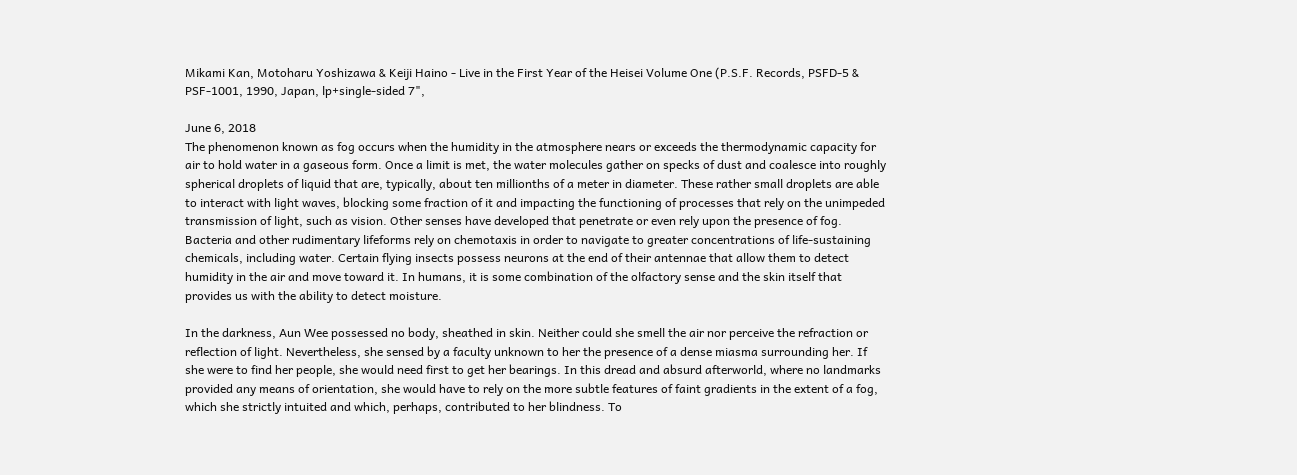Mikami Kan, Motoharu Yoshizawa & Keiji Haino - Live in the First Year of the Heisei Volume One (P.S.F. Records, PSFD-5 & PSF-1001, 1990, Japan, lp+single-sided 7",

June 6, 2018
The phenomenon known as fog occurs when the humidity in the atmosphere nears or exceeds the thermodynamic capacity for air to hold water in a gaseous form. Once a limit is met, the water molecules gather on specks of dust and coalesce into roughly spherical droplets of liquid that are, typically, about ten millionths of a meter in diameter. These rather small droplets are able to interact with light waves, blocking some fraction of it and impacting the functioning of processes that rely on the unimpeded transmission of light, such as vision. Other senses have developed that penetrate or even rely upon the presence of fog. Bacteria and other rudimentary lifeforms rely on chemotaxis in order to navigate to greater concentrations of life-sustaining chemicals, including water. Certain flying insects possess neurons at the end of their antennae that allow them to detect humidity in the air and move toward it. In humans, it is some combination of the olfactory sense and the skin itself that provides us with the ability to detect moisture.

In the darkness, Aun Wee possessed no body, sheathed in skin. Neither could she smell the air nor perceive the refraction or reflection of light. Nevertheless, she sensed by a faculty unknown to her the presence of a dense miasma surrounding her. If she were to find her people, she would need first to get her bearings. In this dread and absurd afterworld, where no landmarks provided any means of orientation, she would have to rely on the more subtle features of faint gradients in the extent of a fog, which she strictly intuited and which, perhaps, contributed to her blindness. To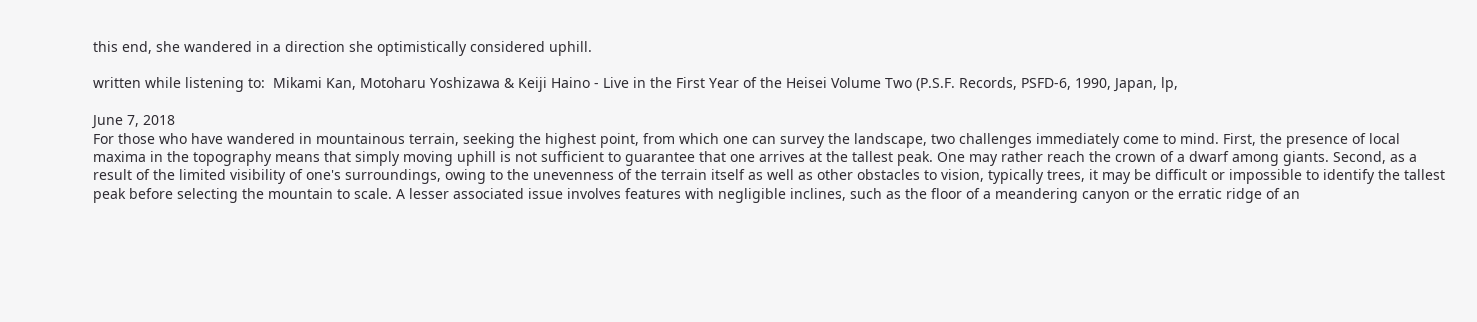this end, she wandered in a direction she optimistically considered uphill.

written while listening to:  Mikami Kan, Motoharu Yoshizawa & Keiji Haino - Live in the First Year of the Heisei Volume Two (P.S.F. Records, PSFD-6, 1990, Japan, lp,

June 7, 2018
For those who have wandered in mountainous terrain, seeking the highest point, from which one can survey the landscape, two challenges immediately come to mind. First, the presence of local maxima in the topography means that simply moving uphill is not sufficient to guarantee that one arrives at the tallest peak. One may rather reach the crown of a dwarf among giants. Second, as a result of the limited visibility of one's surroundings, owing to the unevenness of the terrain itself as well as other obstacles to vision, typically trees, it may be difficult or impossible to identify the tallest peak before selecting the mountain to scale. A lesser associated issue involves features with negligible inclines, such as the floor of a meandering canyon or the erratic ridge of an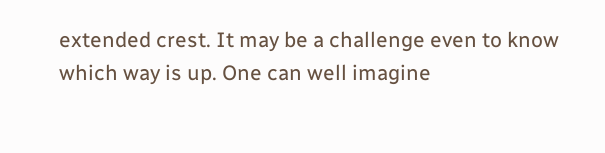extended crest. It may be a challenge even to know which way is up. One can well imagine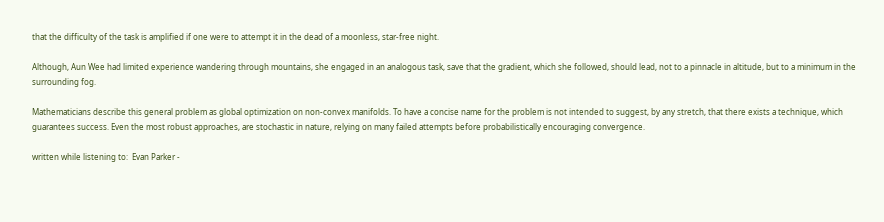that the difficulty of the task is amplified if one were to attempt it in the dead of a moonless, star-free night.

Although, Aun Wee had limited experience wandering through mountains, she engaged in an analogous task, save that the gradient, which she followed, should lead, not to a pinnacle in altitude, but to a minimum in the surrounding fog.

Mathematicians describe this general problem as global optimization on non-convex manifolds. To have a concise name for the problem is not intended to suggest, by any stretch, that there exists a technique, which guarantees success. Even the most robust approaches, are stochastic in nature, relying on many failed attempts before probabilistically encouraging convergence.

written while listening to:  Evan Parker -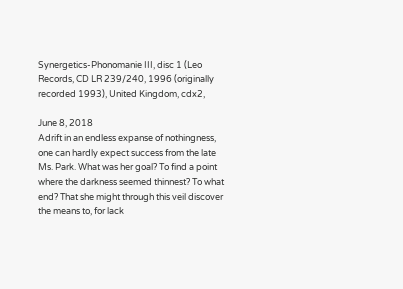Synergetics-Phonomanie III, disc 1 (Leo Records, CD LR 239/240, 1996 (originally recorded 1993), United Kingdom, cdx2,

June 8, 2018
Adrift in an endless expanse of nothingness, one can hardly expect success from the late Ms. Park. What was her goal? To find a point where the darkness seemed thinnest? To what end? That she might through this veil discover the means to, for lack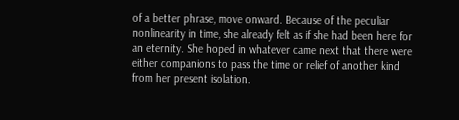of a better phrase, move onward. Because of the peculiar nonlinearity in time, she already felt as if she had been here for an eternity. She hoped in whatever came next that there were either companions to pass the time or relief of another kind from her present isolation.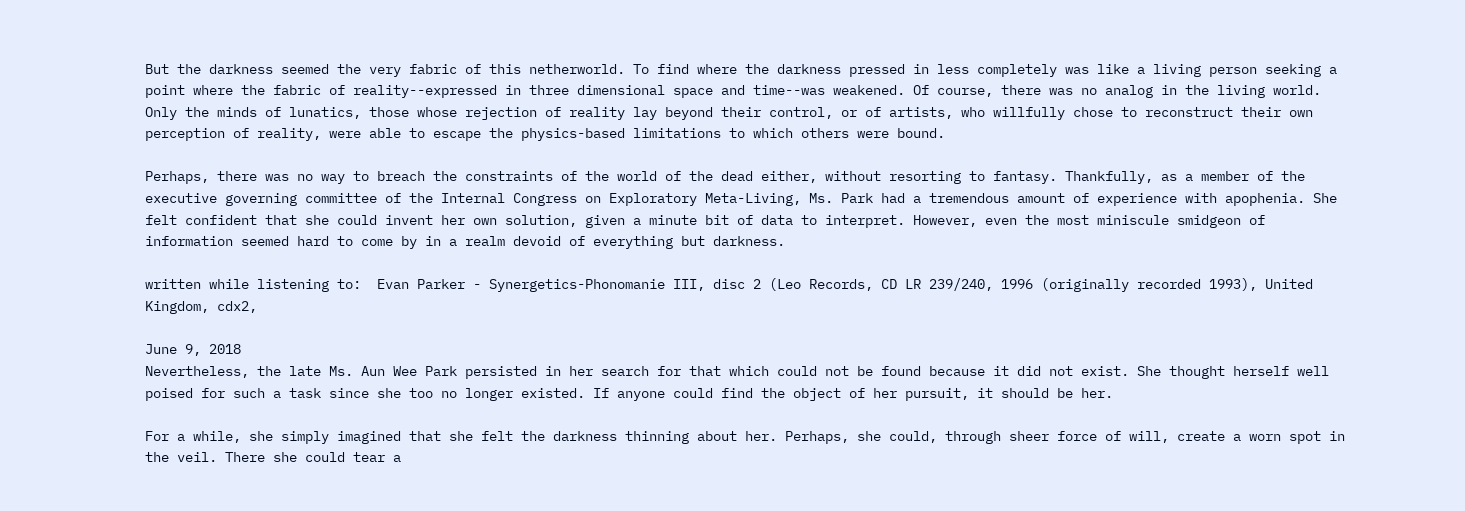But the darkness seemed the very fabric of this netherworld. To find where the darkness pressed in less completely was like a living person seeking a point where the fabric of reality--expressed in three dimensional space and time--was weakened. Of course, there was no analog in the living world. Only the minds of lunatics, those whose rejection of reality lay beyond their control, or of artists, who willfully chose to reconstruct their own perception of reality, were able to escape the physics-based limitations to which others were bound.

Perhaps, there was no way to breach the constraints of the world of the dead either, without resorting to fantasy. Thankfully, as a member of the executive governing committee of the Internal Congress on Exploratory Meta-Living, Ms. Park had a tremendous amount of experience with apophenia. She felt confident that she could invent her own solution, given a minute bit of data to interpret. However, even the most miniscule smidgeon of information seemed hard to come by in a realm devoid of everything but darkness.

written while listening to:  Evan Parker - Synergetics-Phonomanie III, disc 2 (Leo Records, CD LR 239/240, 1996 (originally recorded 1993), United Kingdom, cdx2,

June 9, 2018
Nevertheless, the late Ms. Aun Wee Park persisted in her search for that which could not be found because it did not exist. She thought herself well poised for such a task since she too no longer existed. If anyone could find the object of her pursuit, it should be her.

For a while, she simply imagined that she felt the darkness thinning about her. Perhaps, she could, through sheer force of will, create a worn spot in the veil. There she could tear a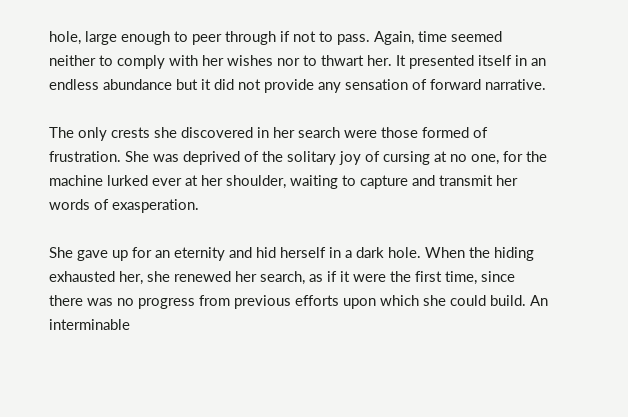hole, large enough to peer through if not to pass. Again, time seemed neither to comply with her wishes nor to thwart her. It presented itself in an endless abundance but it did not provide any sensation of forward narrative.

The only crests she discovered in her search were those formed of frustration. She was deprived of the solitary joy of cursing at no one, for the machine lurked ever at her shoulder, waiting to capture and transmit her words of exasperation.

She gave up for an eternity and hid herself in a dark hole. When the hiding exhausted her, she renewed her search, as if it were the first time, since there was no progress from previous efforts upon which she could build. An interminable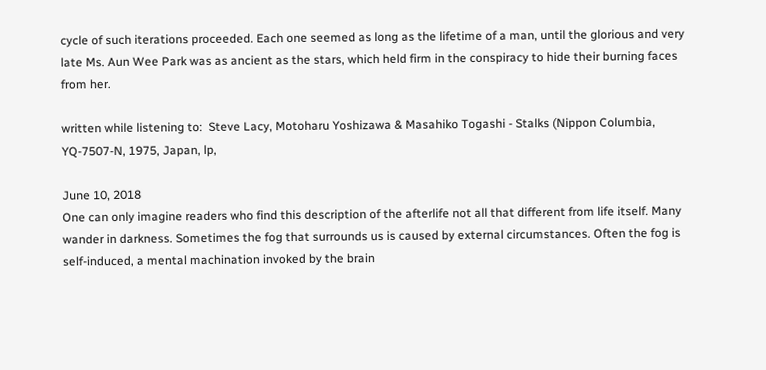cycle of such iterations proceeded. Each one seemed as long as the lifetime of a man, until the glorious and very late Ms. Aun Wee Park was as ancient as the stars, which held firm in the conspiracy to hide their burning faces from her.

written while listening to:  Steve Lacy, Motoharu Yoshizawa & Masahiko Togashi - Stalks (Nippon Columbia, YQ-7507-N, 1975, Japan, lp,

June 10, 2018
One can only imagine readers who find this description of the afterlife not all that different from life itself. Many wander in darkness. Sometimes the fog that surrounds us is caused by external circumstances. Often the fog is self-induced, a mental machination invoked by the brain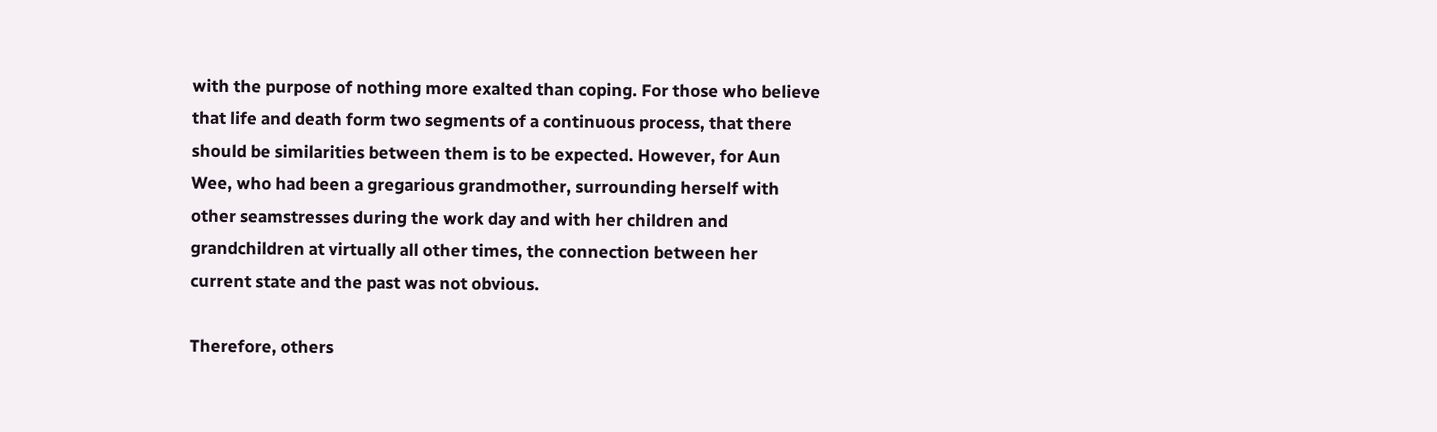with the purpose of nothing more exalted than coping. For those who believe that life and death form two segments of a continuous process, that there should be similarities between them is to be expected. However, for Aun Wee, who had been a gregarious grandmother, surrounding herself with other seamstresses during the work day and with her children and grandchildren at virtually all other times, the connection between her current state and the past was not obvious.

Therefore, others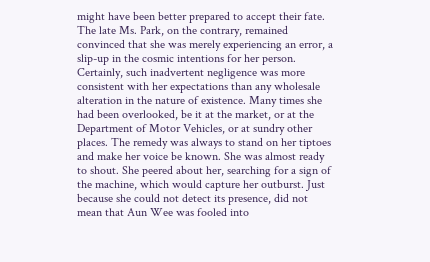might have been better prepared to accept their fate. The late Ms. Park, on the contrary, remained convinced that she was merely experiencing an error, a slip-up in the cosmic intentions for her person. Certainly, such inadvertent negligence was more consistent with her expectations than any wholesale alteration in the nature of existence. Many times she had been overlooked, be it at the market, or at the Department of Motor Vehicles, or at sundry other places. The remedy was always to stand on her tiptoes and make her voice be known. She was almost ready to shout. She peered about her, searching for a sign of the machine, which would capture her outburst. Just because she could not detect its presence, did not mean that Aun Wee was fooled into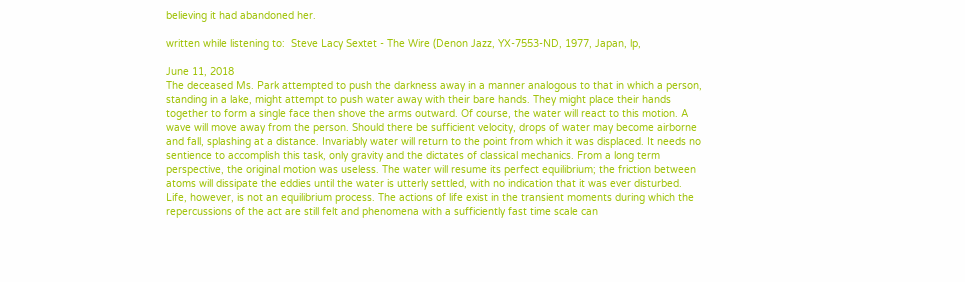believing it had abandoned her.

written while listening to:  Steve Lacy Sextet - The Wire (Denon Jazz, YX-7553-ND, 1977, Japan, lp,

June 11, 2018
The deceased Ms. Park attempted to push the darkness away in a manner analogous to that in which a person, standing in a lake, might attempt to push water away with their bare hands. They might place their hands together to form a single face then shove the arms outward. Of course, the water will react to this motion. A wave will move away from the person. Should there be sufficient velocity, drops of water may become airborne and fall, splashing at a distance. Invariably water will return to the point from which it was displaced. It needs no sentience to accomplish this task, only gravity and the dictates of classical mechanics. From a long term perspective, the original motion was useless. The water will resume its perfect equilibrium; the friction between atoms will dissipate the eddies until the water is utterly settled, with no indication that it was ever disturbed. Life, however, is not an equilibrium process. The actions of life exist in the transient moments during which the repercussions of the act are still felt and phenomena with a sufficiently fast time scale can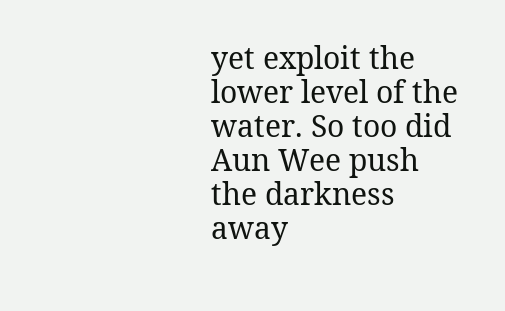yet exploit the lower level of the water. So too did Aun Wee push the darkness away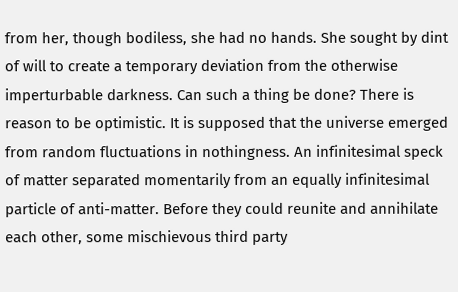from her, though bodiless, she had no hands. She sought by dint of will to create a temporary deviation from the otherwise imperturbable darkness. Can such a thing be done? There is reason to be optimistic. It is supposed that the universe emerged from random fluctuations in nothingness. An infinitesimal speck of matter separated momentarily from an equally infinitesimal particle of anti-matter. Before they could reunite and annihilate each other, some mischievous third party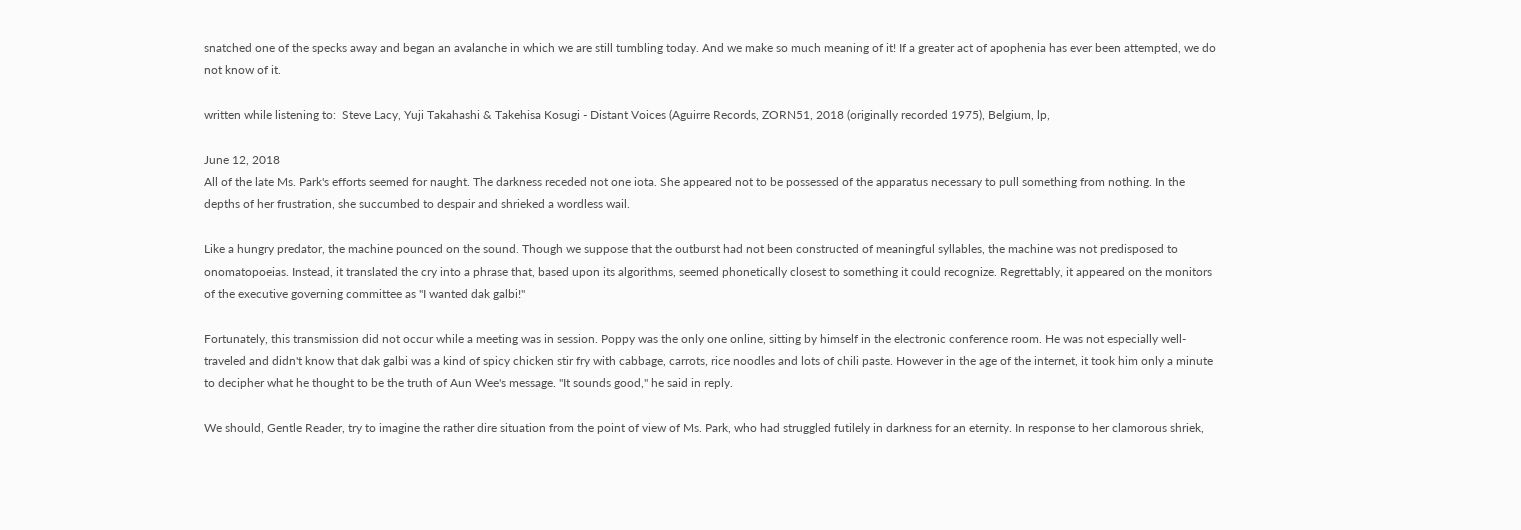snatched one of the specks away and began an avalanche in which we are still tumbling today. And we make so much meaning of it! If a greater act of apophenia has ever been attempted, we do not know of it.

written while listening to:  Steve Lacy, Yuji Takahashi & Takehisa Kosugi - Distant Voices (Aguirre Records, ZORN51, 2018 (originally recorded 1975), Belgium, lp,

June 12, 2018
All of the late Ms. Park's efforts seemed for naught. The darkness receded not one iota. She appeared not to be possessed of the apparatus necessary to pull something from nothing. In the depths of her frustration, she succumbed to despair and shrieked a wordless wail.

Like a hungry predator, the machine pounced on the sound. Though we suppose that the outburst had not been constructed of meaningful syllables, the machine was not predisposed to onomatopoeias. Instead, it translated the cry into a phrase that, based upon its algorithms, seemed phonetically closest to something it could recognize. Regrettably, it appeared on the monitors of the executive governing committee as "I wanted dak galbi!"

Fortunately, this transmission did not occur while a meeting was in session. Poppy was the only one online, sitting by himself in the electronic conference room. He was not especially well-traveled and didn't know that dak galbi was a kind of spicy chicken stir fry with cabbage, carrots, rice noodles and lots of chili paste. However in the age of the internet, it took him only a minute to decipher what he thought to be the truth of Aun Wee's message. "It sounds good," he said in reply.

We should, Gentle Reader, try to imagine the rather dire situation from the point of view of Ms. Park, who had struggled futilely in darkness for an eternity. In response to her clamorous shriek,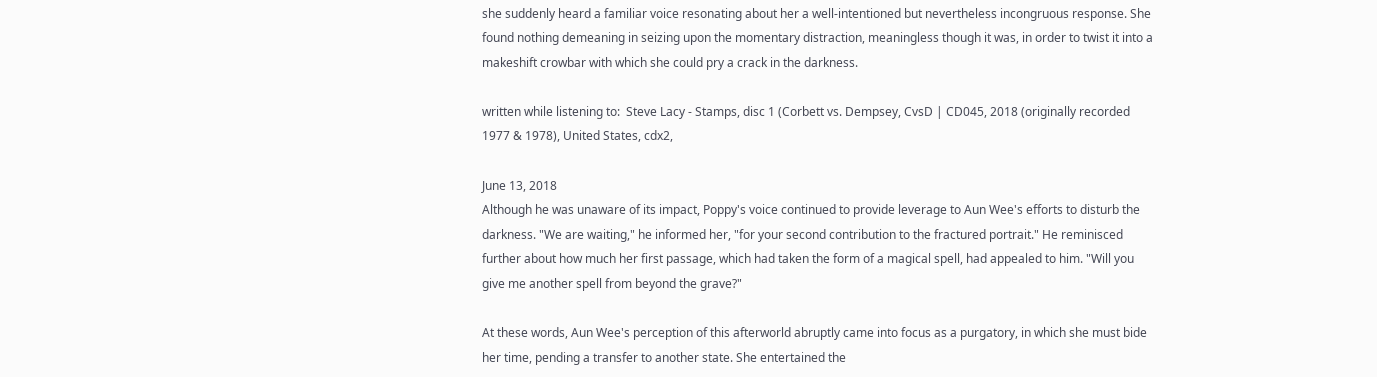she suddenly heard a familiar voice resonating about her a well-intentioned but nevertheless incongruous response. She found nothing demeaning in seizing upon the momentary distraction, meaningless though it was, in order to twist it into a makeshift crowbar with which she could pry a crack in the darkness.

written while listening to:  Steve Lacy - Stamps, disc 1 (Corbett vs. Dempsey, CvsD | CD045, 2018 (originally recorded 1977 & 1978), United States, cdx2,

June 13, 2018
Although he was unaware of its impact, Poppy's voice continued to provide leverage to Aun Wee's efforts to disturb the darkness. "We are waiting," he informed her, "for your second contribution to the fractured portrait." He reminisced further about how much her first passage, which had taken the form of a magical spell, had appealed to him. "Will you give me another spell from beyond the grave?"

At these words, Aun Wee's perception of this afterworld abruptly came into focus as a purgatory, in which she must bide her time, pending a transfer to another state. She entertained the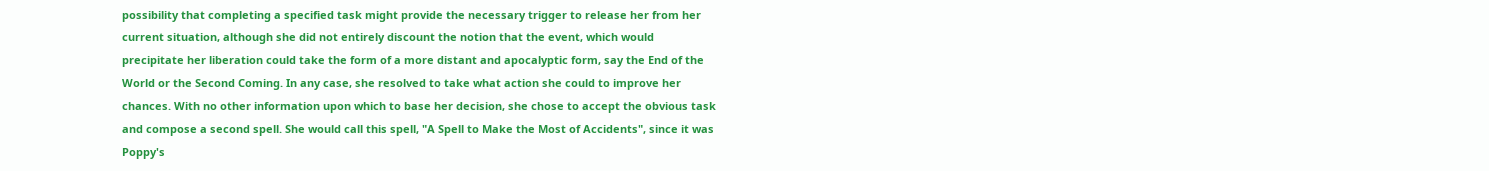possibility that completing a specified task might provide the necessary trigger to release her from her current situation, although she did not entirely discount the notion that the event, which would precipitate her liberation could take the form of a more distant and apocalyptic form, say the End of the World or the Second Coming. In any case, she resolved to take what action she could to improve her chances. With no other information upon which to base her decision, she chose to accept the obvious task and compose a second spell. She would call this spell, "A Spell to Make the Most of Accidents", since it was Poppy's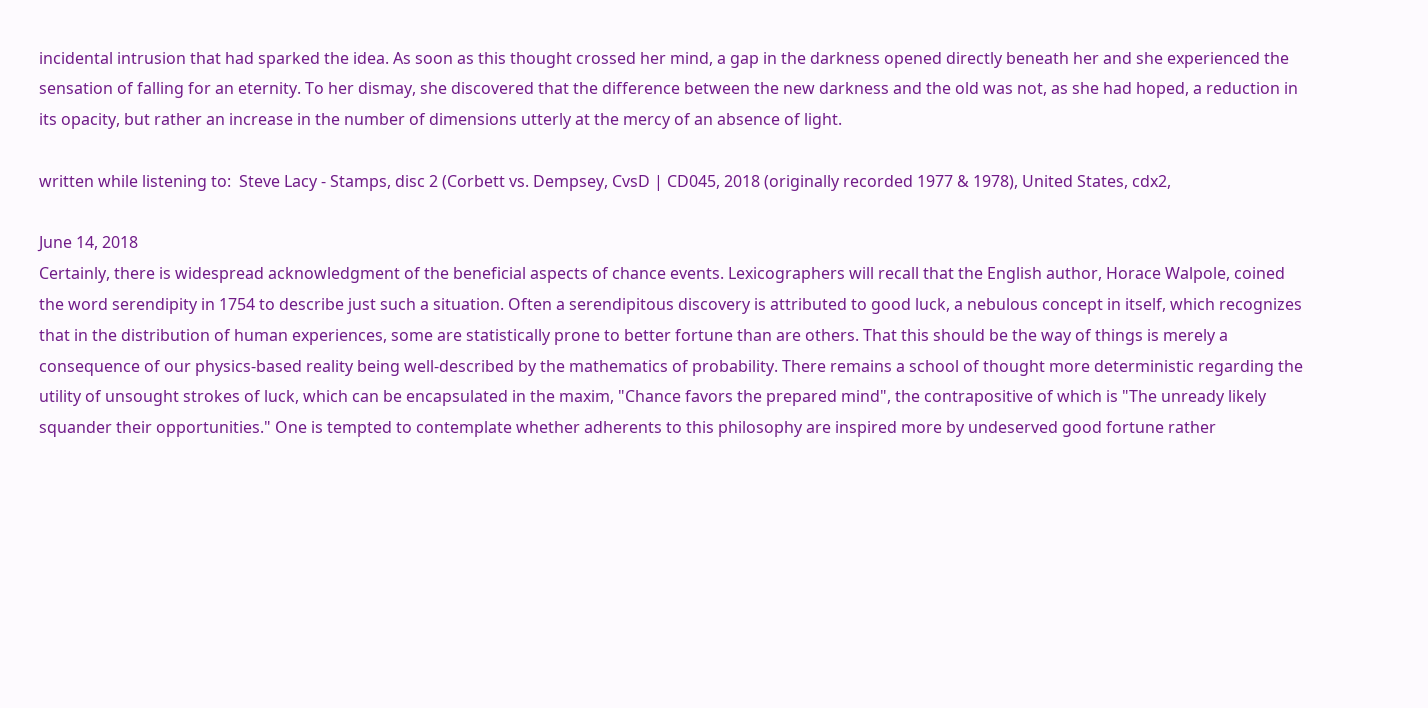incidental intrusion that had sparked the idea. As soon as this thought crossed her mind, a gap in the darkness opened directly beneath her and she experienced the sensation of falling for an eternity. To her dismay, she discovered that the difference between the new darkness and the old was not, as she had hoped, a reduction in its opacity, but rather an increase in the number of dimensions utterly at the mercy of an absence of light.

written while listening to:  Steve Lacy - Stamps, disc 2 (Corbett vs. Dempsey, CvsD | CD045, 2018 (originally recorded 1977 & 1978), United States, cdx2,

June 14, 2018
Certainly, there is widespread acknowledgment of the beneficial aspects of chance events. Lexicographers will recall that the English author, Horace Walpole, coined the word serendipity in 1754 to describe just such a situation. Often a serendipitous discovery is attributed to good luck, a nebulous concept in itself, which recognizes that in the distribution of human experiences, some are statistically prone to better fortune than are others. That this should be the way of things is merely a consequence of our physics-based reality being well-described by the mathematics of probability. There remains a school of thought more deterministic regarding the utility of unsought strokes of luck, which can be encapsulated in the maxim, "Chance favors the prepared mind", the contrapositive of which is "The unready likely squander their opportunities." One is tempted to contemplate whether adherents to this philosophy are inspired more by undeserved good fortune rather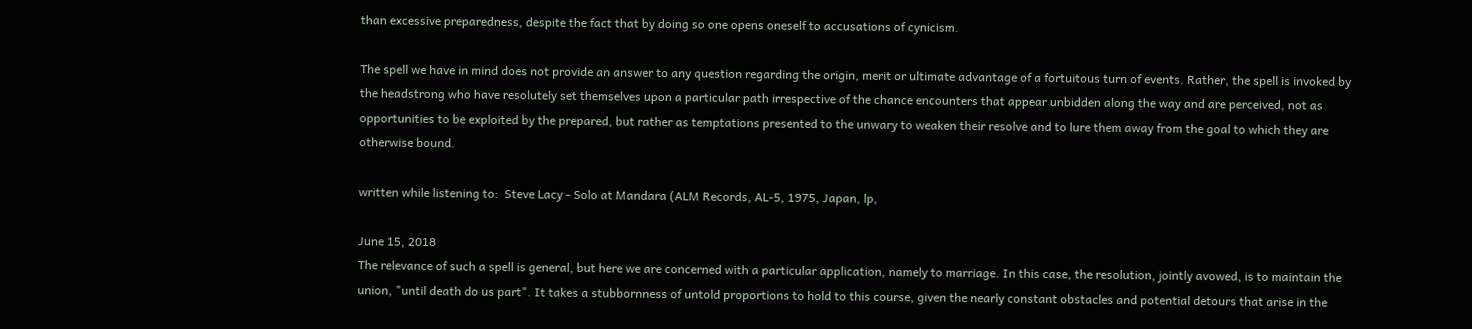than excessive preparedness, despite the fact that by doing so one opens oneself to accusations of cynicism.

The spell we have in mind does not provide an answer to any question regarding the origin, merit or ultimate advantage of a fortuitous turn of events. Rather, the spell is invoked by the headstrong who have resolutely set themselves upon a particular path irrespective of the chance encounters that appear unbidden along the way and are perceived, not as opportunities to be exploited by the prepared, but rather as temptations presented to the unwary to weaken their resolve and to lure them away from the goal to which they are otherwise bound.

written while listening to:  Steve Lacy - Solo at Mandara (ALM Records, AL-5, 1975, Japan, lp,

June 15, 2018
The relevance of such a spell is general, but here we are concerned with a particular application, namely to marriage. In this case, the resolution, jointly avowed, is to maintain the union, "until death do us part". It takes a stubbornness of untold proportions to hold to this course, given the nearly constant obstacles and potential detours that arise in the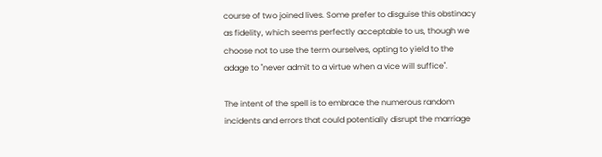course of two joined lives. Some prefer to disguise this obstinacy as fidelity, which seems perfectly acceptable to us, though we choose not to use the term ourselves, opting to yield to the adage to "never admit to a virtue when a vice will suffice".

The intent of the spell is to embrace the numerous random incidents and errors that could potentially disrupt the marriage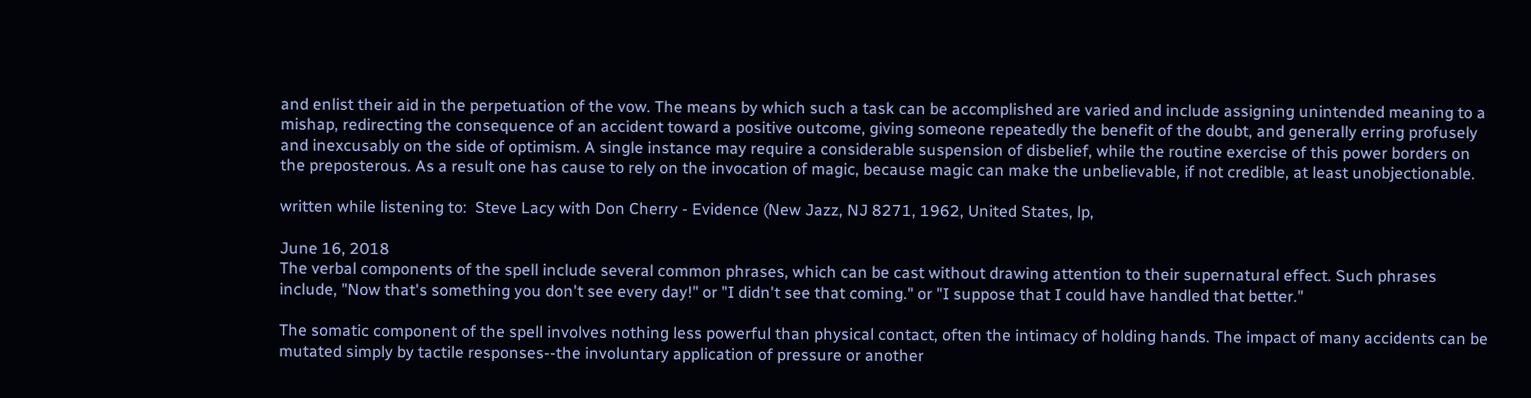and enlist their aid in the perpetuation of the vow. The means by which such a task can be accomplished are varied and include assigning unintended meaning to a mishap, redirecting the consequence of an accident toward a positive outcome, giving someone repeatedly the benefit of the doubt, and generally erring profusely and inexcusably on the side of optimism. A single instance may require a considerable suspension of disbelief, while the routine exercise of this power borders on the preposterous. As a result one has cause to rely on the invocation of magic, because magic can make the unbelievable, if not credible, at least unobjectionable.

written while listening to:  Steve Lacy with Don Cherry - Evidence (New Jazz, NJ 8271, 1962, United States, lp,

June 16, 2018
The verbal components of the spell include several common phrases, which can be cast without drawing attention to their supernatural effect. Such phrases include, "Now that's something you don't see every day!" or "I didn't see that coming." or "I suppose that I could have handled that better."

The somatic component of the spell involves nothing less powerful than physical contact, often the intimacy of holding hands. The impact of many accidents can be mutated simply by tactile responses--the involuntary application of pressure or another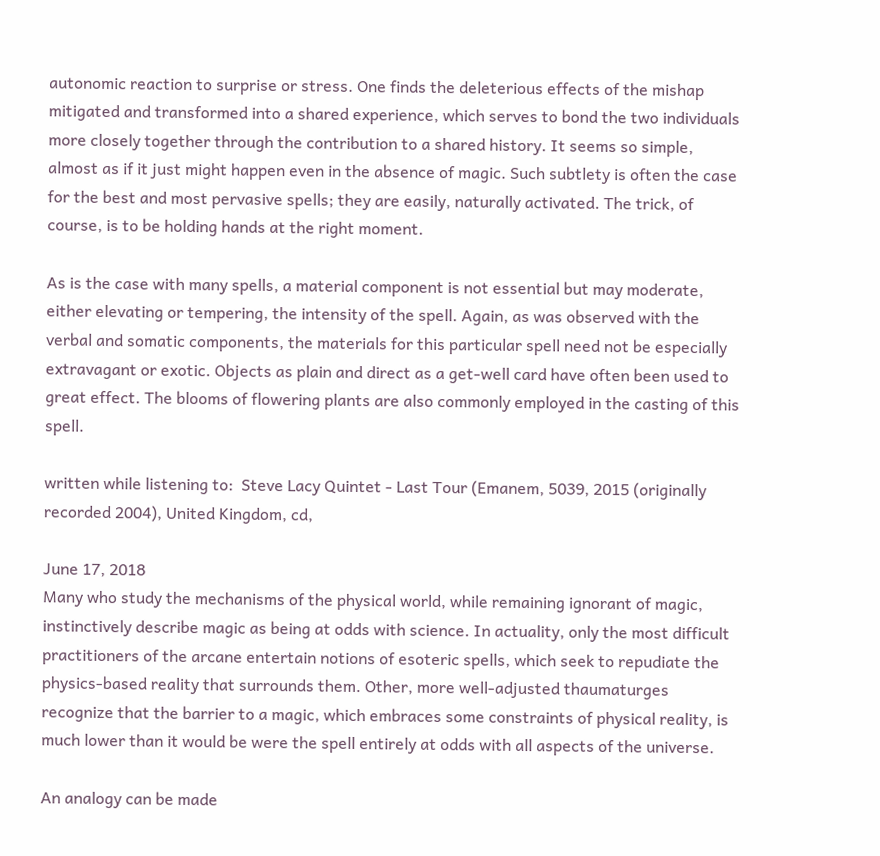autonomic reaction to surprise or stress. One finds the deleterious effects of the mishap mitigated and transformed into a shared experience, which serves to bond the two individuals more closely together through the contribution to a shared history. It seems so simple, almost as if it just might happen even in the absence of magic. Such subtlety is often the case for the best and most pervasive spells; they are easily, naturally activated. The trick, of course, is to be holding hands at the right moment.

As is the case with many spells, a material component is not essential but may moderate, either elevating or tempering, the intensity of the spell. Again, as was observed with the verbal and somatic components, the materials for this particular spell need not be especially extravagant or exotic. Objects as plain and direct as a get-well card have often been used to great effect. The blooms of flowering plants are also commonly employed in the casting of this spell.

written while listening to:  Steve Lacy Quintet - Last Tour (Emanem, 5039, 2015 (originally recorded 2004), United Kingdom, cd,

June 17, 2018
Many who study the mechanisms of the physical world, while remaining ignorant of magic, instinctively describe magic as being at odds with science. In actuality, only the most difficult practitioners of the arcane entertain notions of esoteric spells, which seek to repudiate the physics-based reality that surrounds them. Other, more well-adjusted thaumaturges recognize that the barrier to a magic, which embraces some constraints of physical reality, is much lower than it would be were the spell entirely at odds with all aspects of the universe.

An analogy can be made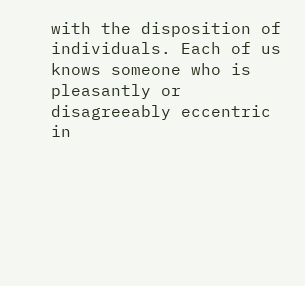with the disposition of individuals. Each of us knows someone who is pleasantly or disagreeably eccentric in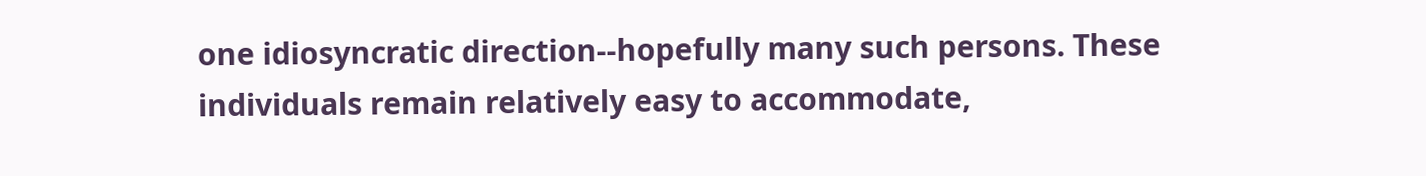one idiosyncratic direction--hopefully many such persons. These individuals remain relatively easy to accommodate,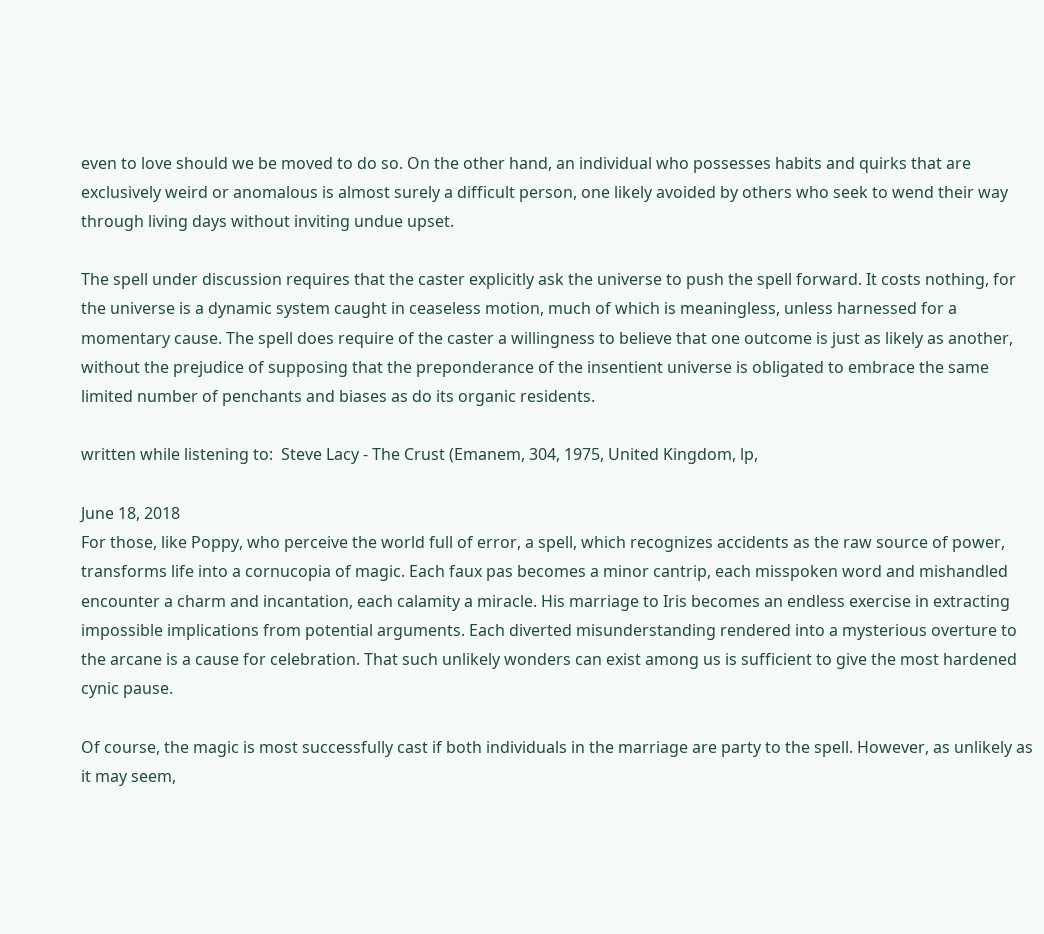even to love should we be moved to do so. On the other hand, an individual who possesses habits and quirks that are exclusively weird or anomalous is almost surely a difficult person, one likely avoided by others who seek to wend their way through living days without inviting undue upset.

The spell under discussion requires that the caster explicitly ask the universe to push the spell forward. It costs nothing, for the universe is a dynamic system caught in ceaseless motion, much of which is meaningless, unless harnessed for a momentary cause. The spell does require of the caster a willingness to believe that one outcome is just as likely as another, without the prejudice of supposing that the preponderance of the insentient universe is obligated to embrace the same limited number of penchants and biases as do its organic residents.

written while listening to:  Steve Lacy - The Crust (Emanem, 304, 1975, United Kingdom, lp,

June 18, 2018
For those, like Poppy, who perceive the world full of error, a spell, which recognizes accidents as the raw source of power, transforms life into a cornucopia of magic. Each faux pas becomes a minor cantrip, each misspoken word and mishandled encounter a charm and incantation, each calamity a miracle. His marriage to Iris becomes an endless exercise in extracting impossible implications from potential arguments. Each diverted misunderstanding rendered into a mysterious overture to the arcane is a cause for celebration. That such unlikely wonders can exist among us is sufficient to give the most hardened cynic pause.

Of course, the magic is most successfully cast if both individuals in the marriage are party to the spell. However, as unlikely as it may seem,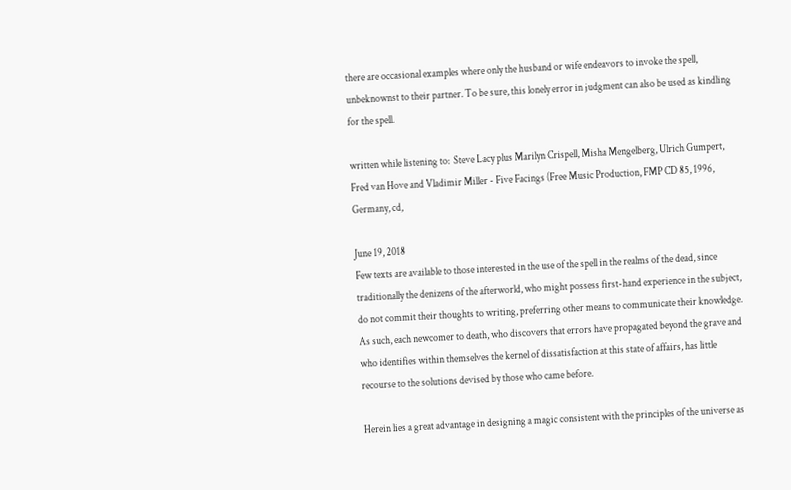there are occasional examples where only the husband or wife endeavors to invoke the spell, unbeknownst to their partner. To be sure, this lonely error in judgment can also be used as kindling for the spell.

written while listening to:  Steve Lacy plus Marilyn Crispell, Misha Mengelberg, Ulrich Gumpert, Fred van Hove and Vladimir Miller - Five Facings (Free Music Production, FMP CD 85, 1996, Germany, cd,

June 19, 2018
Few texts are available to those interested in the use of the spell in the realms of the dead, since traditionally the denizens of the afterworld, who might possess first-hand experience in the subject, do not commit their thoughts to writing, preferring other means to communicate their knowledge. As such, each newcomer to death, who discovers that errors have propagated beyond the grave and who identifies within themselves the kernel of dissatisfaction at this state of affairs, has little recourse to the solutions devised by those who came before.

Herein lies a great advantage in designing a magic consistent with the principles of the universe as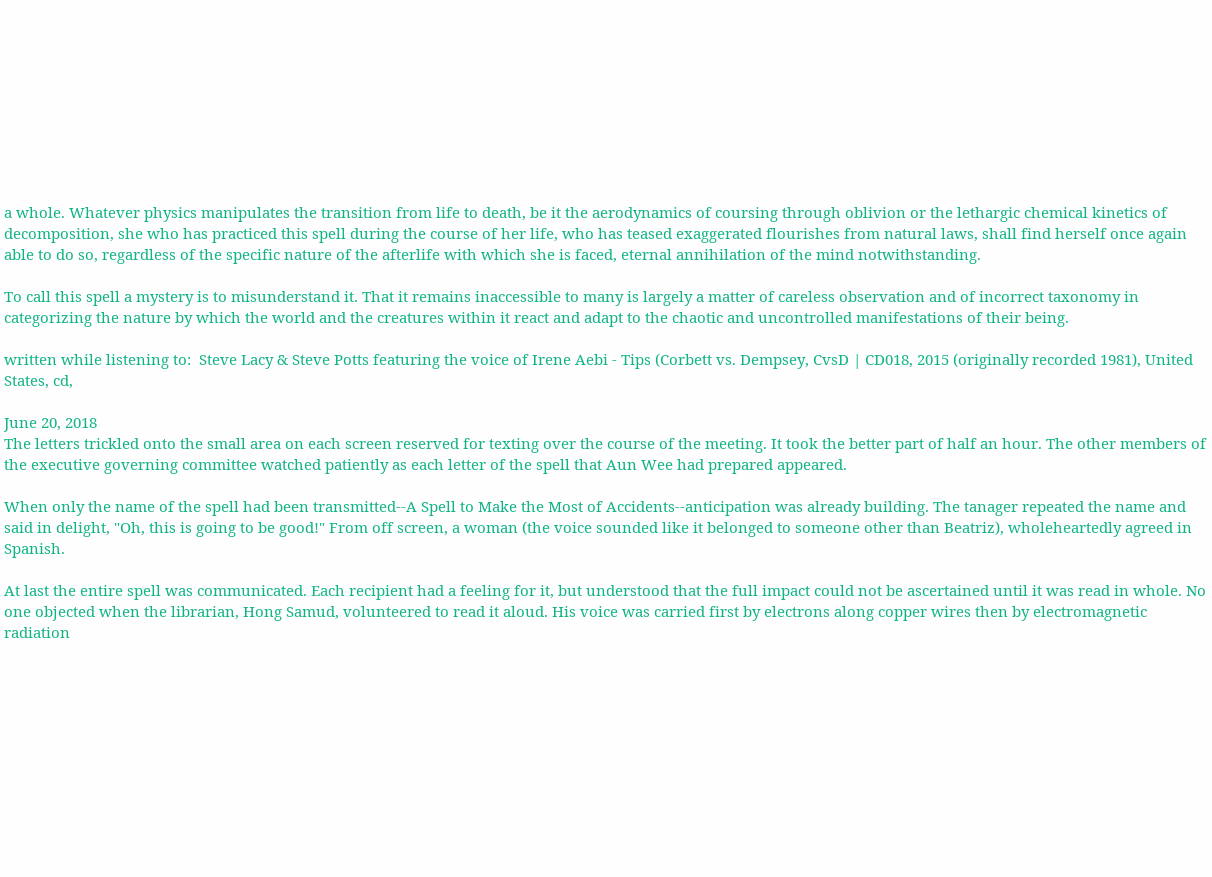a whole. Whatever physics manipulates the transition from life to death, be it the aerodynamics of coursing through oblivion or the lethargic chemical kinetics of decomposition, she who has practiced this spell during the course of her life, who has teased exaggerated flourishes from natural laws, shall find herself once again able to do so, regardless of the specific nature of the afterlife with which she is faced, eternal annihilation of the mind notwithstanding.

To call this spell a mystery is to misunderstand it. That it remains inaccessible to many is largely a matter of careless observation and of incorrect taxonomy in categorizing the nature by which the world and the creatures within it react and adapt to the chaotic and uncontrolled manifestations of their being.

written while listening to:  Steve Lacy & Steve Potts featuring the voice of Irene Aebi - Tips (Corbett vs. Dempsey, CvsD | CD018, 2015 (originally recorded 1981), United States, cd,

June 20, 2018
The letters trickled onto the small area on each screen reserved for texting over the course of the meeting. It took the better part of half an hour. The other members of the executive governing committee watched patiently as each letter of the spell that Aun Wee had prepared appeared.

When only the name of the spell had been transmitted--A Spell to Make the Most of Accidents--anticipation was already building. The tanager repeated the name and said in delight, "Oh, this is going to be good!" From off screen, a woman (the voice sounded like it belonged to someone other than Beatriz), wholeheartedly agreed in Spanish.

At last the entire spell was communicated. Each recipient had a feeling for it, but understood that the full impact could not be ascertained until it was read in whole. No one objected when the librarian, Hong Samud, volunteered to read it aloud. His voice was carried first by electrons along copper wires then by electromagnetic radiation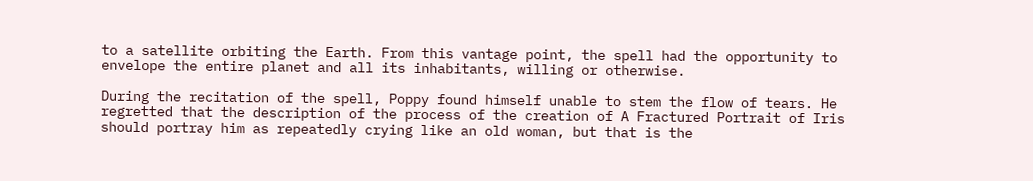to a satellite orbiting the Earth. From this vantage point, the spell had the opportunity to envelope the entire planet and all its inhabitants, willing or otherwise.

During the recitation of the spell, Poppy found himself unable to stem the flow of tears. He regretted that the description of the process of the creation of A Fractured Portrait of Iris should portray him as repeatedly crying like an old woman, but that is the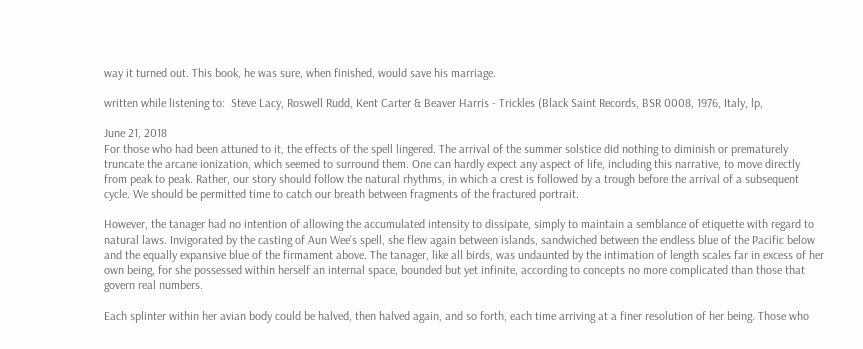way it turned out. This book, he was sure, when finished, would save his marriage.

written while listening to:  Steve Lacy, Roswell Rudd, Kent Carter & Beaver Harris - Trickles (Black Saint Records, BSR 0008, 1976, Italy, lp,

June 21, 2018
For those who had been attuned to it, the effects of the spell lingered. The arrival of the summer solstice did nothing to diminish or prematurely truncate the arcane ionization, which seemed to surround them. One can hardly expect any aspect of life, including this narrative, to move directly from peak to peak. Rather, our story should follow the natural rhythms, in which a crest is followed by a trough before the arrival of a subsequent cycle. We should be permitted time to catch our breath between fragments of the fractured portrait.

However, the tanager had no intention of allowing the accumulated intensity to dissipate, simply to maintain a semblance of etiquette with regard to natural laws. Invigorated by the casting of Aun Wee's spell, she flew again between islands, sandwiched between the endless blue of the Pacific below and the equally expansive blue of the firmament above. The tanager, like all birds, was undaunted by the intimation of length scales far in excess of her own being, for she possessed within herself an internal space, bounded but yet infinite, according to concepts no more complicated than those that govern real numbers.

Each splinter within her avian body could be halved, then halved again, and so forth, each time arriving at a finer resolution of her being. Those who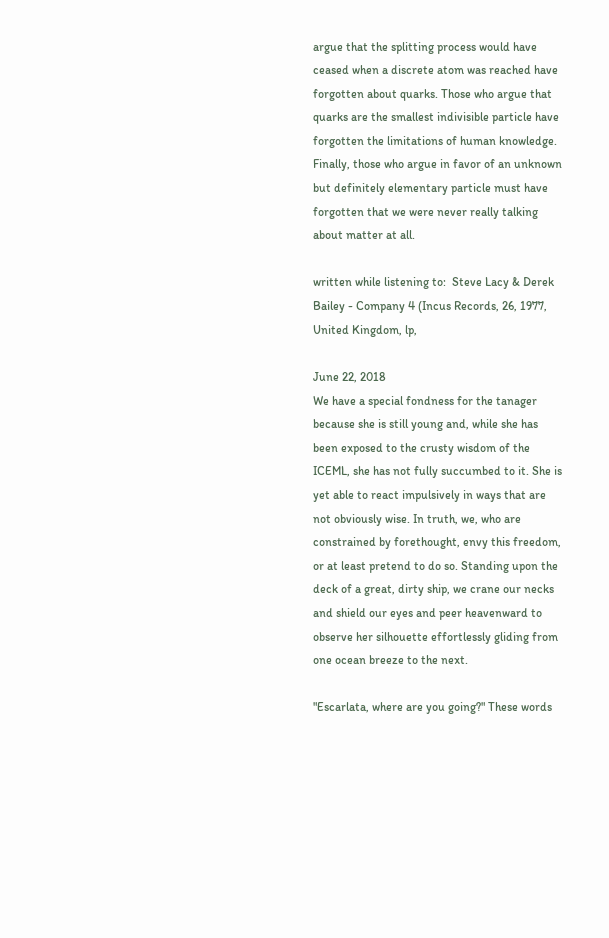argue that the splitting process would have ceased when a discrete atom was reached have forgotten about quarks. Those who argue that quarks are the smallest indivisible particle have forgotten the limitations of human knowledge. Finally, those who argue in favor of an unknown but definitely elementary particle must have forgotten that we were never really talking about matter at all.

written while listening to:  Steve Lacy & Derek Bailey - Company 4 (Incus Records, 26, 1977, United Kingdom, lp,

June 22, 2018
We have a special fondness for the tanager because she is still young and, while she has been exposed to the crusty wisdom of the ICEML, she has not fully succumbed to it. She is yet able to react impulsively in ways that are not obviously wise. In truth, we, who are constrained by forethought, envy this freedom, or at least pretend to do so. Standing upon the deck of a great, dirty ship, we crane our necks and shield our eyes and peer heavenward to observe her silhouette effortlessly gliding from one ocean breeze to the next.

"Escarlata, where are you going?" These words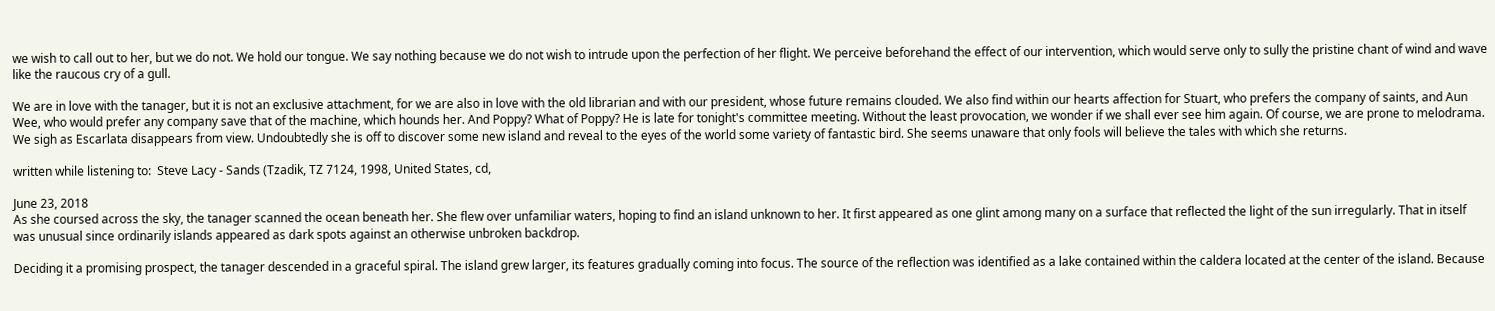we wish to call out to her, but we do not. We hold our tongue. We say nothing because we do not wish to intrude upon the perfection of her flight. We perceive beforehand the effect of our intervention, which would serve only to sully the pristine chant of wind and wave like the raucous cry of a gull.

We are in love with the tanager, but it is not an exclusive attachment, for we are also in love with the old librarian and with our president, whose future remains clouded. We also find within our hearts affection for Stuart, who prefers the company of saints, and Aun Wee, who would prefer any company save that of the machine, which hounds her. And Poppy? What of Poppy? He is late for tonight's committee meeting. Without the least provocation, we wonder if we shall ever see him again. Of course, we are prone to melodrama. We sigh as Escarlata disappears from view. Undoubtedly she is off to discover some new island and reveal to the eyes of the world some variety of fantastic bird. She seems unaware that only fools will believe the tales with which she returns.

written while listening to:  Steve Lacy - Sands (Tzadik, TZ 7124, 1998, United States, cd,

June 23, 2018
As she coursed across the sky, the tanager scanned the ocean beneath her. She flew over unfamiliar waters, hoping to find an island unknown to her. It first appeared as one glint among many on a surface that reflected the light of the sun irregularly. That in itself was unusual since ordinarily islands appeared as dark spots against an otherwise unbroken backdrop.

Deciding it a promising prospect, the tanager descended in a graceful spiral. The island grew larger, its features gradually coming into focus. The source of the reflection was identified as a lake contained within the caldera located at the center of the island. Because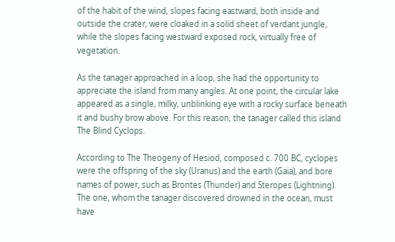of the habit of the wind, slopes facing eastward, both inside and outside the crater, were cloaked in a solid sheet of verdant jungle, while the slopes facing westward exposed rock, virtually free of vegetation.

As the tanager approached in a loop, she had the opportunity to appreciate the island from many angles. At one point, the circular lake appeared as a single, milky, unblinking eye with a rocky surface beneath it and bushy brow above. For this reason, the tanager called this island The Blind Cyclops.

According to The Theogeny of Hesiod, composed c. 700 BC, cyclopes were the offspring of the sky (Uranus) and the earth (Gaia), and bore names of power, such as Brontes (Thunder) and Steropes (Lightning). The one, whom the tanager discovered drowned in the ocean, must have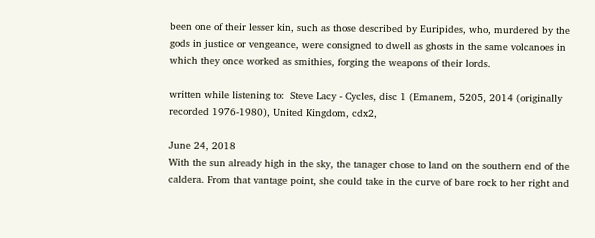been one of their lesser kin, such as those described by Euripides, who, murdered by the gods in justice or vengeance, were consigned to dwell as ghosts in the same volcanoes in which they once worked as smithies, forging the weapons of their lords.

written while listening to:  Steve Lacy - Cycles, disc 1 (Emanem, 5205, 2014 (originally recorded 1976-1980), United Kingdom, cdx2,

June 24, 2018
With the sun already high in the sky, the tanager chose to land on the southern end of the caldera. From that vantage point, she could take in the curve of bare rock to her right and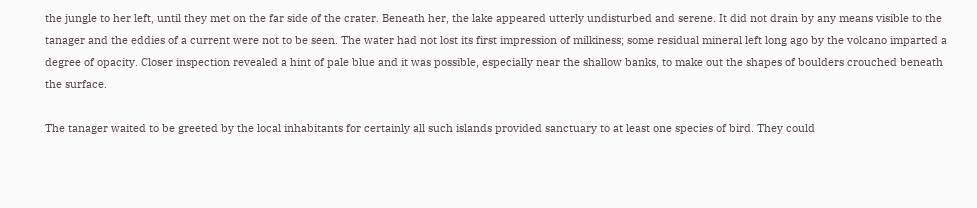the jungle to her left, until they met on the far side of the crater. Beneath her, the lake appeared utterly undisturbed and serene. It did not drain by any means visible to the tanager and the eddies of a current were not to be seen. The water had not lost its first impression of milkiness; some residual mineral left long ago by the volcano imparted a degree of opacity. Closer inspection revealed a hint of pale blue and it was possible, especially near the shallow banks, to make out the shapes of boulders crouched beneath the surface.

The tanager waited to be greeted by the local inhabitants for certainly all such islands provided sanctuary to at least one species of bird. They could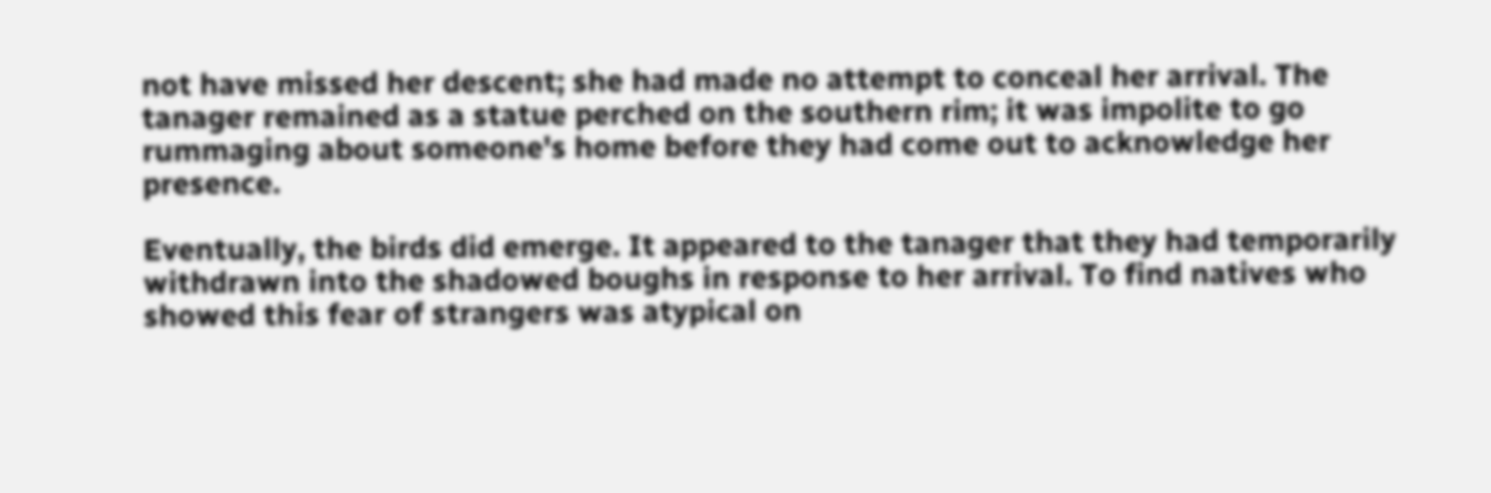not have missed her descent; she had made no attempt to conceal her arrival. The tanager remained as a statue perched on the southern rim; it was impolite to go rummaging about someone's home before they had come out to acknowledge her presence.

Eventually, the birds did emerge. It appeared to the tanager that they had temporarily withdrawn into the shadowed boughs in response to her arrival. To find natives who showed this fear of strangers was atypical on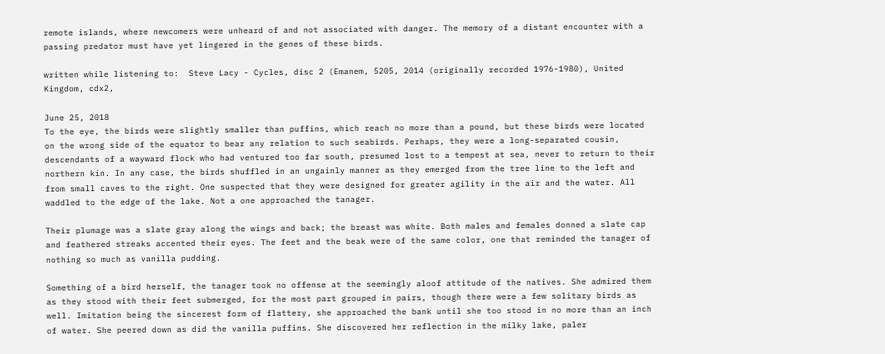remote islands, where newcomers were unheard of and not associated with danger. The memory of a distant encounter with a passing predator must have yet lingered in the genes of these birds.

written while listening to:  Steve Lacy - Cycles, disc 2 (Emanem, 5205, 2014 (originally recorded 1976-1980), United Kingdom, cdx2,

June 25, 2018
To the eye, the birds were slightly smaller than puffins, which reach no more than a pound, but these birds were located on the wrong side of the equator to bear any relation to such seabirds. Perhaps, they were a long-separated cousin, descendants of a wayward flock who had ventured too far south, presumed lost to a tempest at sea, never to return to their northern kin. In any case, the birds shuffled in an ungainly manner as they emerged from the tree line to the left and from small caves to the right. One suspected that they were designed for greater agility in the air and the water. All waddled to the edge of the lake. Not a one approached the tanager.

Their plumage was a slate gray along the wings and back; the breast was white. Both males and females donned a slate cap and feathered streaks accented their eyes. The feet and the beak were of the same color, one that reminded the tanager of nothing so much as vanilla pudding.

Something of a bird herself, the tanager took no offense at the seemingly aloof attitude of the natives. She admired them as they stood with their feet submerged, for the most part grouped in pairs, though there were a few solitary birds as well. Imitation being the sincerest form of flattery, she approached the bank until she too stood in no more than an inch of water. She peered down as did the vanilla puffins. She discovered her reflection in the milky lake, paler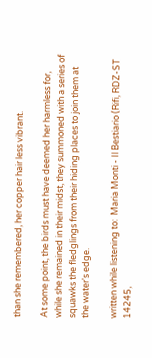than she remembered, her copper hair less vibrant.

At some point, the birds must have deemed her harmless for, while she remained in their midst, they summoned with a series of squawks the fledglings from their hiding places to join them at the water's edge.

written while listening to:  Maria Monti - Il Bestiario (Rifi, RDZ-ST 14245,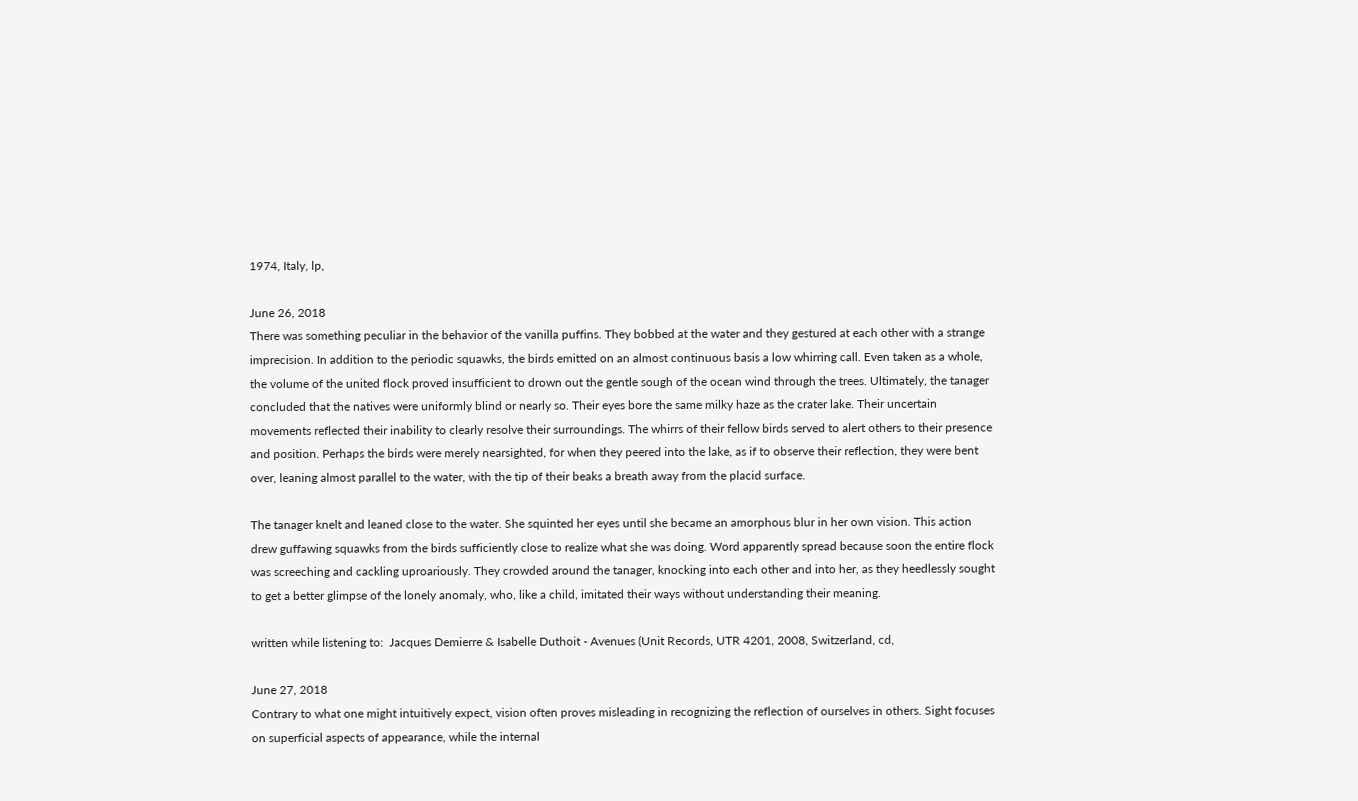1974, Italy, lp,

June 26, 2018
There was something peculiar in the behavior of the vanilla puffins. They bobbed at the water and they gestured at each other with a strange imprecision. In addition to the periodic squawks, the birds emitted on an almost continuous basis a low whirring call. Even taken as a whole, the volume of the united flock proved insufficient to drown out the gentle sough of the ocean wind through the trees. Ultimately, the tanager concluded that the natives were uniformly blind or nearly so. Their eyes bore the same milky haze as the crater lake. Their uncertain movements reflected their inability to clearly resolve their surroundings. The whirrs of their fellow birds served to alert others to their presence and position. Perhaps the birds were merely nearsighted, for when they peered into the lake, as if to observe their reflection, they were bent over, leaning almost parallel to the water, with the tip of their beaks a breath away from the placid surface.

The tanager knelt and leaned close to the water. She squinted her eyes until she became an amorphous blur in her own vision. This action drew guffawing squawks from the birds sufficiently close to realize what she was doing. Word apparently spread because soon the entire flock was screeching and cackling uproariously. They crowded around the tanager, knocking into each other and into her, as they heedlessly sought to get a better glimpse of the lonely anomaly, who, like a child, imitated their ways without understanding their meaning.

written while listening to:  Jacques Demierre & Isabelle Duthoit - Avenues (Unit Records, UTR 4201, 2008, Switzerland, cd,

June 27, 2018
Contrary to what one might intuitively expect, vision often proves misleading in recognizing the reflection of ourselves in others. Sight focuses on superficial aspects of appearance, while the internal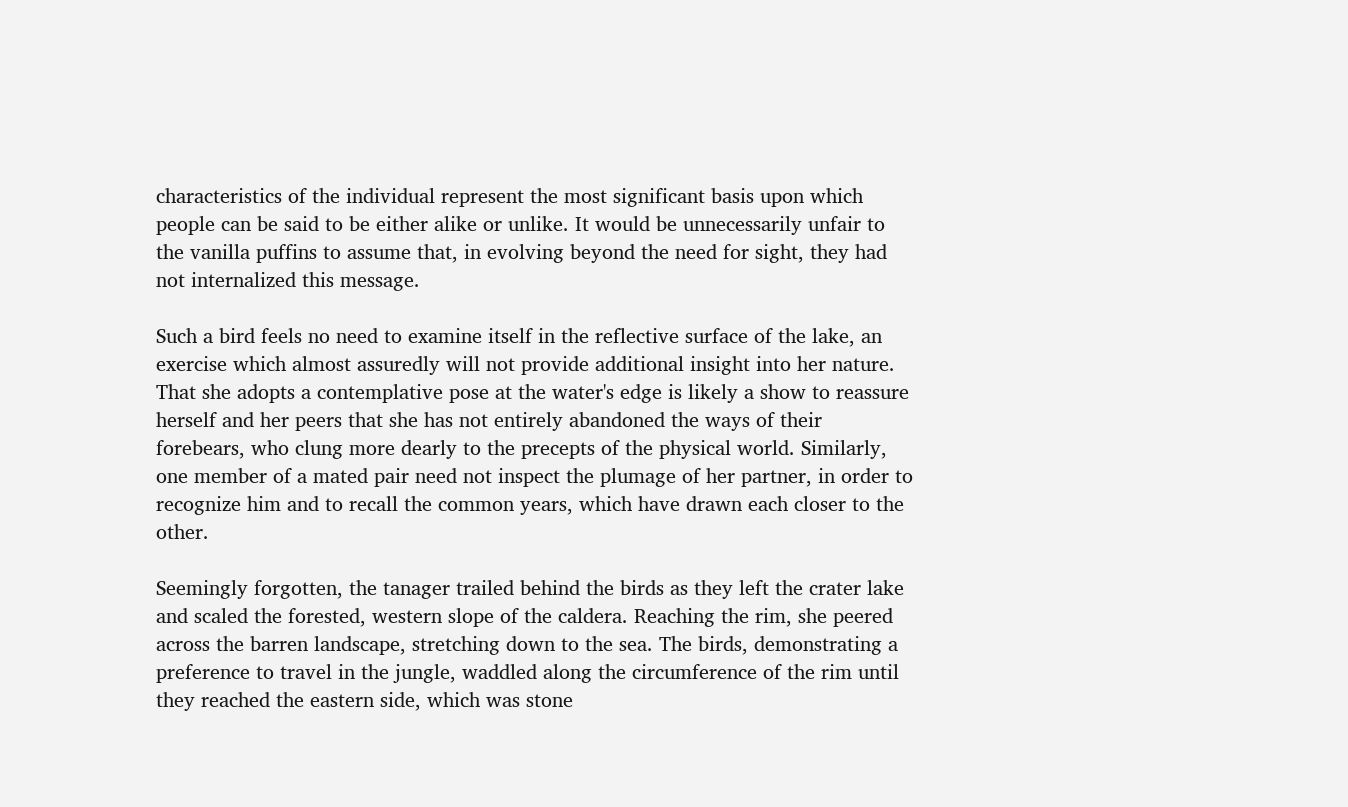characteristics of the individual represent the most significant basis upon which people can be said to be either alike or unlike. It would be unnecessarily unfair to the vanilla puffins to assume that, in evolving beyond the need for sight, they had not internalized this message.

Such a bird feels no need to examine itself in the reflective surface of the lake, an exercise which almost assuredly will not provide additional insight into her nature. That she adopts a contemplative pose at the water's edge is likely a show to reassure herself and her peers that she has not entirely abandoned the ways of their forebears, who clung more dearly to the precepts of the physical world. Similarly, one member of a mated pair need not inspect the plumage of her partner, in order to recognize him and to recall the common years, which have drawn each closer to the other.

Seemingly forgotten, the tanager trailed behind the birds as they left the crater lake and scaled the forested, western slope of the caldera. Reaching the rim, she peered across the barren landscape, stretching down to the sea. The birds, demonstrating a preference to travel in the jungle, waddled along the circumference of the rim until they reached the eastern side, which was stone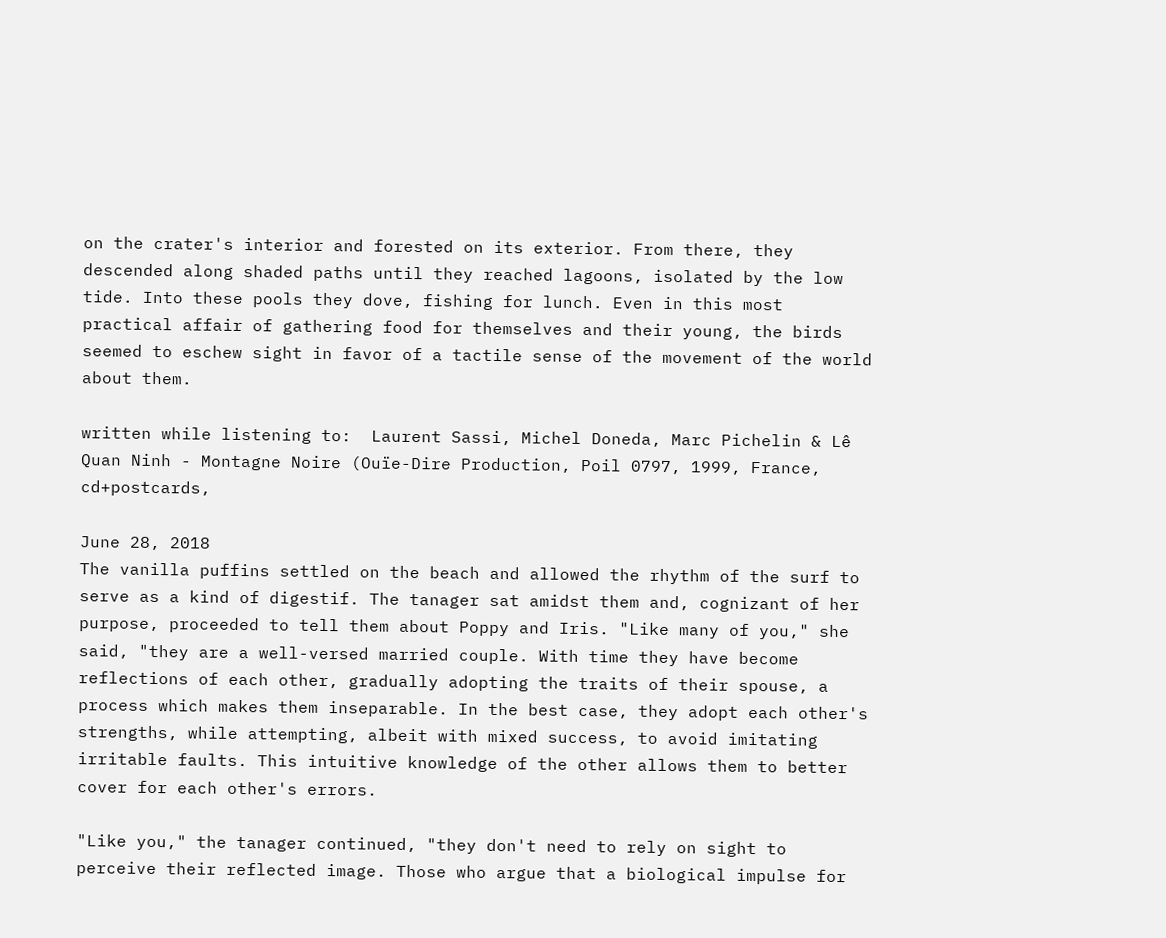on the crater's interior and forested on its exterior. From there, they descended along shaded paths until they reached lagoons, isolated by the low tide. Into these pools they dove, fishing for lunch. Even in this most practical affair of gathering food for themselves and their young, the birds seemed to eschew sight in favor of a tactile sense of the movement of the world about them.

written while listening to:  Laurent Sassi, Michel Doneda, Marc Pichelin & Lê Quan Ninh - Montagne Noire (Ouïe-Dire Production, Poil 0797, 1999, France, cd+postcards,

June 28, 2018
The vanilla puffins settled on the beach and allowed the rhythm of the surf to serve as a kind of digestif. The tanager sat amidst them and, cognizant of her purpose, proceeded to tell them about Poppy and Iris. "Like many of you," she said, "they are a well-versed married couple. With time they have become reflections of each other, gradually adopting the traits of their spouse, a process which makes them inseparable. In the best case, they adopt each other's strengths, while attempting, albeit with mixed success, to avoid imitating irritable faults. This intuitive knowledge of the other allows them to better cover for each other's errors.

"Like you," the tanager continued, "they don't need to rely on sight to perceive their reflected image. Those who argue that a biological impulse for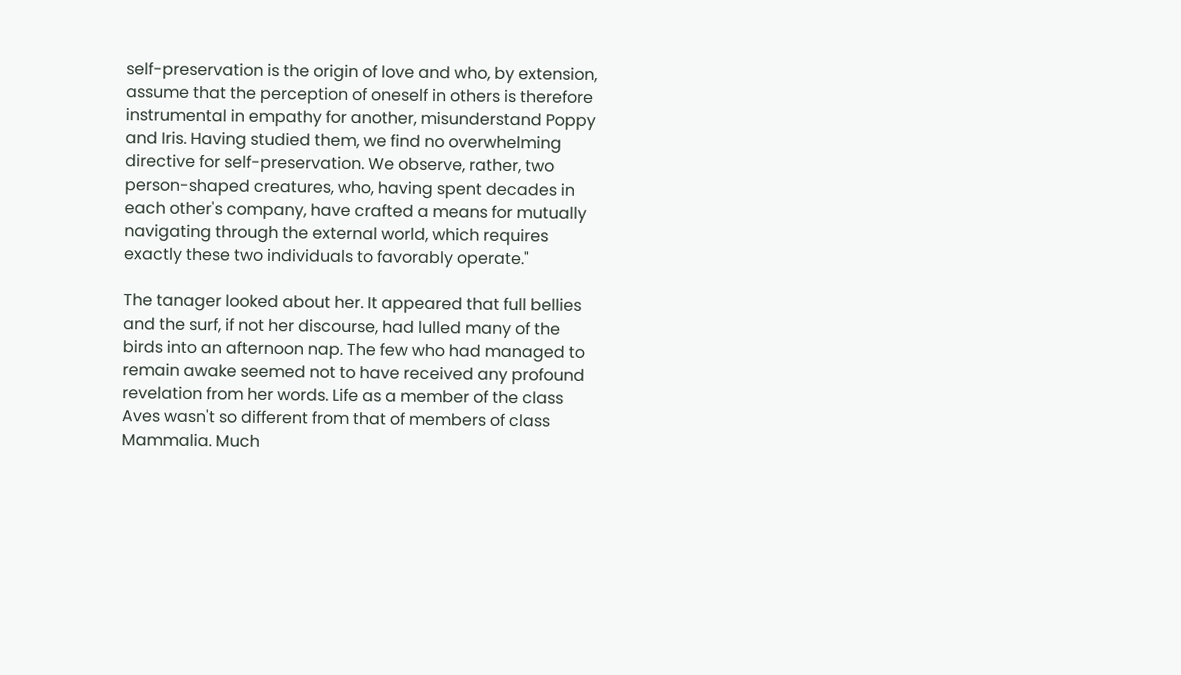self-preservation is the origin of love and who, by extension, assume that the perception of oneself in others is therefore instrumental in empathy for another, misunderstand Poppy and Iris. Having studied them, we find no overwhelming directive for self-preservation. We observe, rather, two person-shaped creatures, who, having spent decades in each other's company, have crafted a means for mutually navigating through the external world, which requires exactly these two individuals to favorably operate."

The tanager looked about her. It appeared that full bellies and the surf, if not her discourse, had lulled many of the birds into an afternoon nap. The few who had managed to remain awake seemed not to have received any profound revelation from her words. Life as a member of the class Aves wasn't so different from that of members of class Mammalia. Much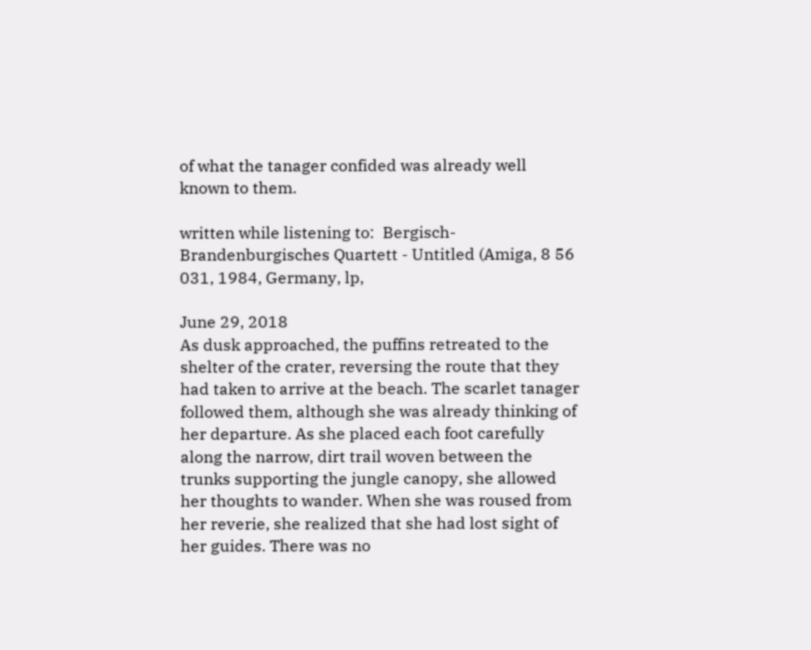of what the tanager confided was already well known to them.

written while listening to:  Bergisch-Brandenburgisches Quartett - Untitled (Amiga, 8 56 031, 1984, Germany, lp,

June 29, 2018
As dusk approached, the puffins retreated to the shelter of the crater, reversing the route that they had taken to arrive at the beach. The scarlet tanager followed them, although she was already thinking of her departure. As she placed each foot carefully along the narrow, dirt trail woven between the trunks supporting the jungle canopy, she allowed her thoughts to wander. When she was roused from her reverie, she realized that she had lost sight of her guides. There was no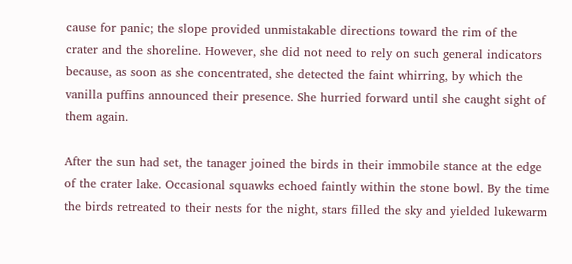cause for panic; the slope provided unmistakable directions toward the rim of the crater and the shoreline. However, she did not need to rely on such general indicators because, as soon as she concentrated, she detected the faint whirring, by which the vanilla puffins announced their presence. She hurried forward until she caught sight of them again.

After the sun had set, the tanager joined the birds in their immobile stance at the edge of the crater lake. Occasional squawks echoed faintly within the stone bowl. By the time the birds retreated to their nests for the night, stars filled the sky and yielded lukewarm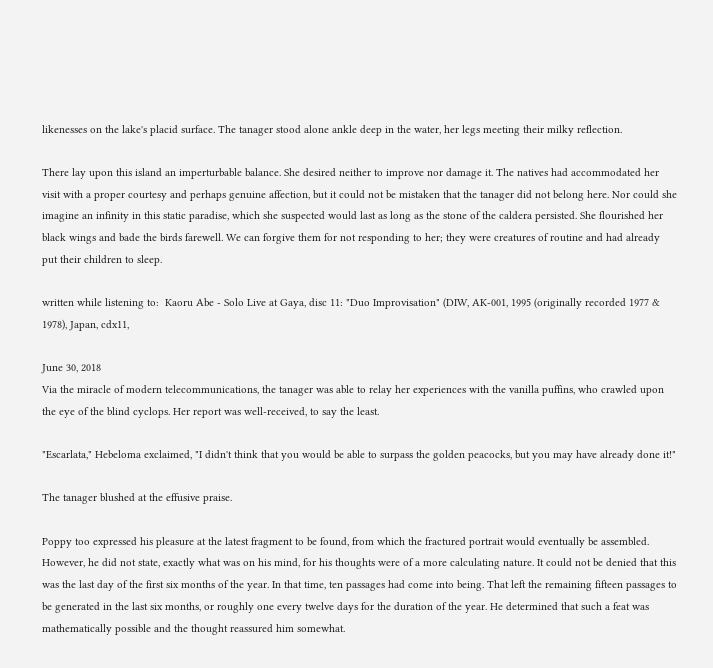likenesses on the lake's placid surface. The tanager stood alone ankle deep in the water, her legs meeting their milky reflection.

There lay upon this island an imperturbable balance. She desired neither to improve nor damage it. The natives had accommodated her visit with a proper courtesy and perhaps genuine affection, but it could not be mistaken that the tanager did not belong here. Nor could she imagine an infinity in this static paradise, which she suspected would last as long as the stone of the caldera persisted. She flourished her black wings and bade the birds farewell. We can forgive them for not responding to her; they were creatures of routine and had already put their children to sleep.

written while listening to:  Kaoru Abe - Solo Live at Gaya, disc 11: "Duo Improvisation" (DIW, AK-001, 1995 (originally recorded 1977 & 1978), Japan, cdx11,

June 30, 2018
Via the miracle of modern telecommunications, the tanager was able to relay her experiences with the vanilla puffins, who crawled upon the eye of the blind cyclops. Her report was well-received, to say the least.

"Escarlata," Hebeloma exclaimed, "I didn't think that you would be able to surpass the golden peacocks, but you may have already done it!"

The tanager blushed at the effusive praise.

Poppy too expressed his pleasure at the latest fragment to be found, from which the fractured portrait would eventually be assembled. However, he did not state, exactly what was on his mind, for his thoughts were of a more calculating nature. It could not be denied that this was the last day of the first six months of the year. In that time, ten passages had come into being. That left the remaining fifteen passages to be generated in the last six months, or roughly one every twelve days for the duration of the year. He determined that such a feat was mathematically possible and the thought reassured him somewhat.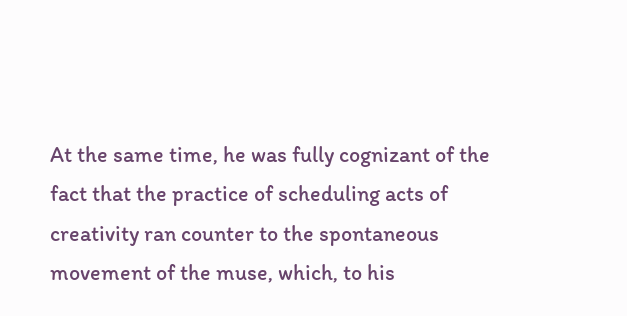At the same time, he was fully cognizant of the fact that the practice of scheduling acts of creativity ran counter to the spontaneous movement of the muse, which, to his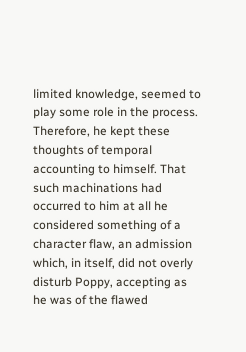limited knowledge, seemed to play some role in the process. Therefore, he kept these thoughts of temporal accounting to himself. That such machinations had occurred to him at all he considered something of a character flaw, an admission which, in itself, did not overly disturb Poppy, accepting as he was of the flawed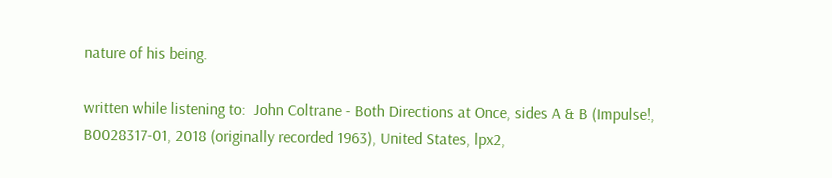nature of his being.

written while listening to:  John Coltrane - Both Directions at Once, sides A & B (Impulse!, B0028317-01, 2018 (originally recorded 1963), United States, lpx2,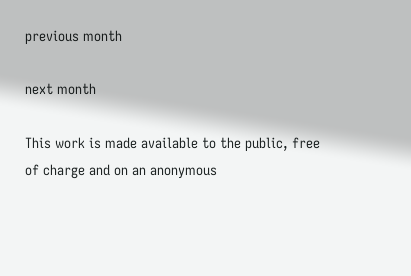previous month

next month

This work is made available to the public, free of charge and on an anonymous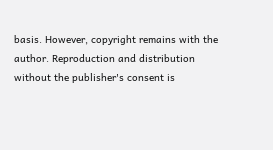basis. However, copyright remains with the author. Reproduction and distribution without the publisher's consent is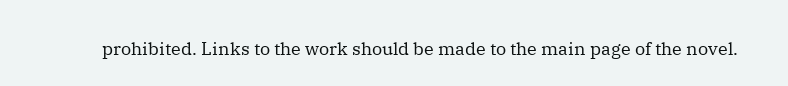prohibited. Links to the work should be made to the main page of the novel.